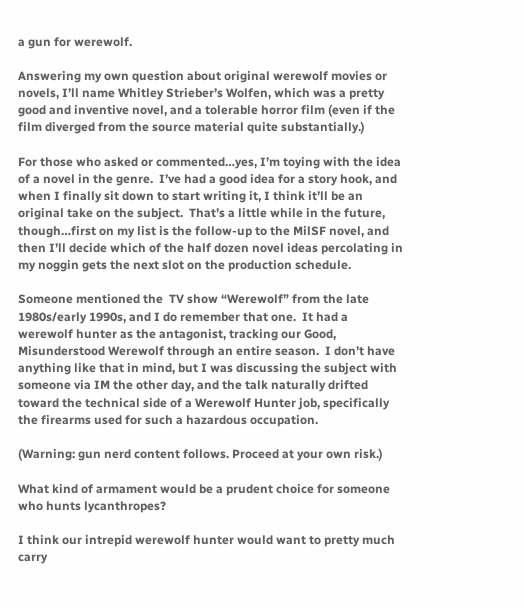a gun for werewolf.

Answering my own question about original werewolf movies or novels, I’ll name Whitley Strieber’s Wolfen, which was a pretty good and inventive novel, and a tolerable horror film (even if the film diverged from the source material quite substantially.)

For those who asked or commented…yes, I’m toying with the idea of a novel in the genre.  I’ve had a good idea for a story hook, and when I finally sit down to start writing it, I think it’ll be an original take on the subject.  That’s a little while in the future, though…first on my list is the follow-up to the MilSF novel, and then I’ll decide which of the half dozen novel ideas percolating in my noggin gets the next slot on the production schedule.

Someone mentioned the  TV show “Werewolf” from the late 1980s/early 1990s, and I do remember that one.  It had a werewolf hunter as the antagonist, tracking our Good, Misunderstood Werewolf through an entire season.  I don’t have anything like that in mind, but I was discussing the subject with someone via IM the other day, and the talk naturally drifted toward the technical side of a Werewolf Hunter job, specifically the firearms used for such a hazardous occupation.

(Warning: gun nerd content follows. Proceed at your own risk.)

What kind of armament would be a prudent choice for someone who hunts lycanthropes?

I think our intrepid werewolf hunter would want to pretty much carry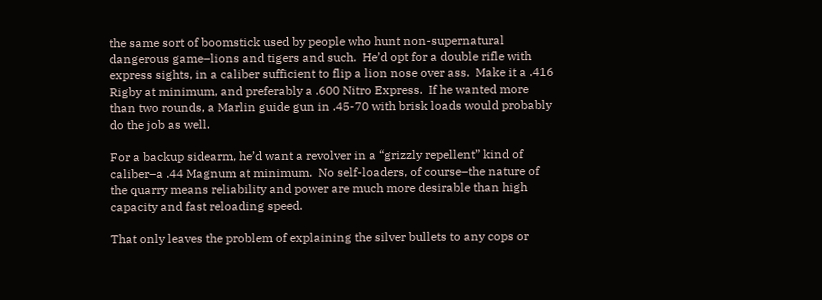the same sort of boomstick used by people who hunt non-supernatural dangerous game–lions and tigers and such.  He’d opt for a double rifle with express sights, in a caliber sufficient to flip a lion nose over ass.  Make it a .416 Rigby at minimum, and preferably a .600 Nitro Express.  If he wanted more than two rounds, a Marlin guide gun in .45-70 with brisk loads would probably do the job as well.

For a backup sidearm, he’d want a revolver in a “grizzly repellent” kind of caliber–a .44 Magnum at minimum.  No self-loaders, of course–the nature of the quarry means reliability and power are much more desirable than high capacity and fast reloading speed.

That only leaves the problem of explaining the silver bullets to any cops or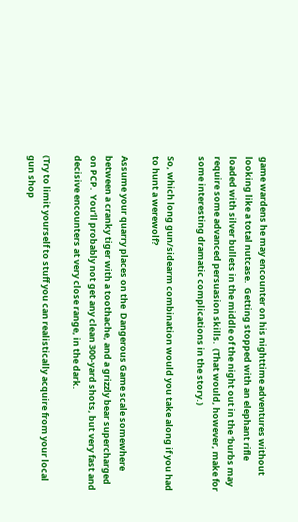game wardens he may encounter on his nighttime adventures without looking like a total nutcase.  Getting stopped with an elephant rifle loaded with silver bullets in the middle of the night out in the ‘burbs may require some advanced persuasion skills.  (That would, however, make for some interesting dramatic complications in the story.)

So, which long gun/sidearm combination would you take along if you had to hunt a werewolf?

Assume your quarry places on the  Dangerous Game scale somewhere between a cranky tiger with a toothache, and a grizzly bear supercharged on PCP.  You’ll probably not get any clean 300-yard shots, but very fast and decisive encounters at very close range, in the dark.

(Try to limit yourself to stuff you can realistically acquire from your local gun shop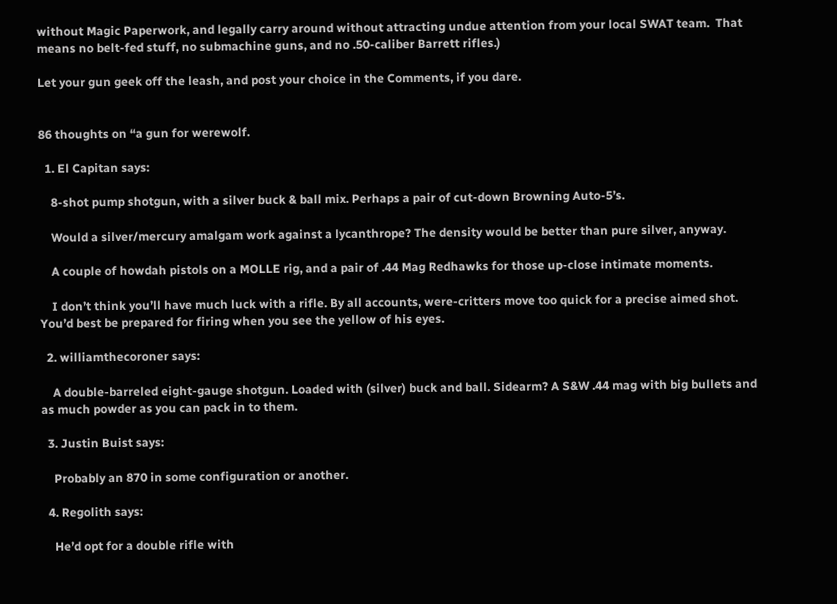without Magic Paperwork, and legally carry around without attracting undue attention from your local SWAT team.  That means no belt-fed stuff, no submachine guns, and no .50-caliber Barrett rifles.)

Let your gun geek off the leash, and post your choice in the Comments, if you dare.


86 thoughts on “a gun for werewolf.

  1. El Capitan says:

    8-shot pump shotgun, with a silver buck & ball mix. Perhaps a pair of cut-down Browning Auto-5’s.

    Would a silver/mercury amalgam work against a lycanthrope? The density would be better than pure silver, anyway.

    A couple of howdah pistols on a MOLLE rig, and a pair of .44 Mag Redhawks for those up-close intimate moments.

    I don’t think you’ll have much luck with a rifle. By all accounts, were-critters move too quick for a precise aimed shot. You’d best be prepared for firing when you see the yellow of his eyes.

  2. williamthecoroner says:

    A double-barreled eight-gauge shotgun. Loaded with (silver) buck and ball. Sidearm? A S&W .44 mag with big bullets and as much powder as you can pack in to them.

  3. Justin Buist says:

    Probably an 870 in some configuration or another.

  4. Regolith says:

    He’d opt for a double rifle with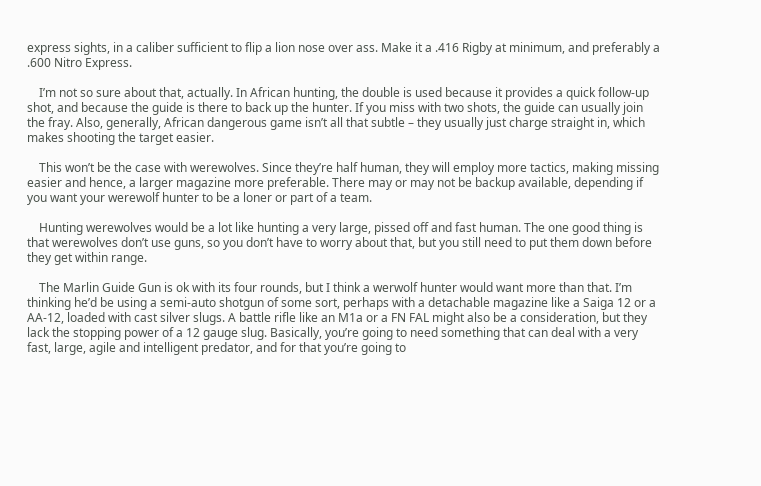express sights, in a caliber sufficient to flip a lion nose over ass. Make it a .416 Rigby at minimum, and preferably a .600 Nitro Express.

    I’m not so sure about that, actually. In African hunting, the double is used because it provides a quick follow-up shot, and because the guide is there to back up the hunter. If you miss with two shots, the guide can usually join the fray. Also, generally, African dangerous game isn’t all that subtle – they usually just charge straight in, which makes shooting the target easier.

    This won’t be the case with werewolves. Since they’re half human, they will employ more tactics, making missing easier and hence, a larger magazine more preferable. There may or may not be backup available, depending if you want your werewolf hunter to be a loner or part of a team.

    Hunting werewolves would be a lot like hunting a very large, pissed off and fast human. The one good thing is that werewolves don’t use guns, so you don’t have to worry about that, but you still need to put them down before they get within range.

    The Marlin Guide Gun is ok with its four rounds, but I think a werwolf hunter would want more than that. I’m thinking he’d be using a semi-auto shotgun of some sort, perhaps with a detachable magazine like a Saiga 12 or a AA-12, loaded with cast silver slugs. A battle rifle like an M1a or a FN FAL might also be a consideration, but they lack the stopping power of a 12 gauge slug. Basically, you’re going to need something that can deal with a very fast, large, agile and intelligent predator, and for that you’re going to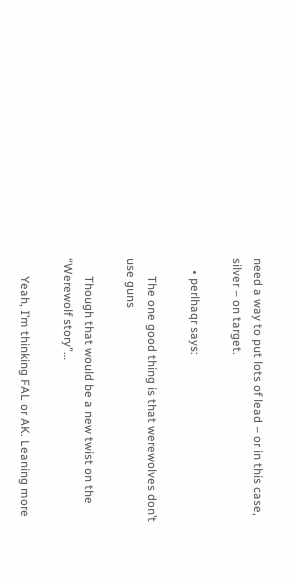need a way to put lots of lead – or in this case, silver – on target.

    • perlhaqr says:

      The one good thing is that werewolves don’t use guns

      Though that would be a new twist on the “Werewolf story”…

      Yeah, I’m thinking FAL or AK. Leaning more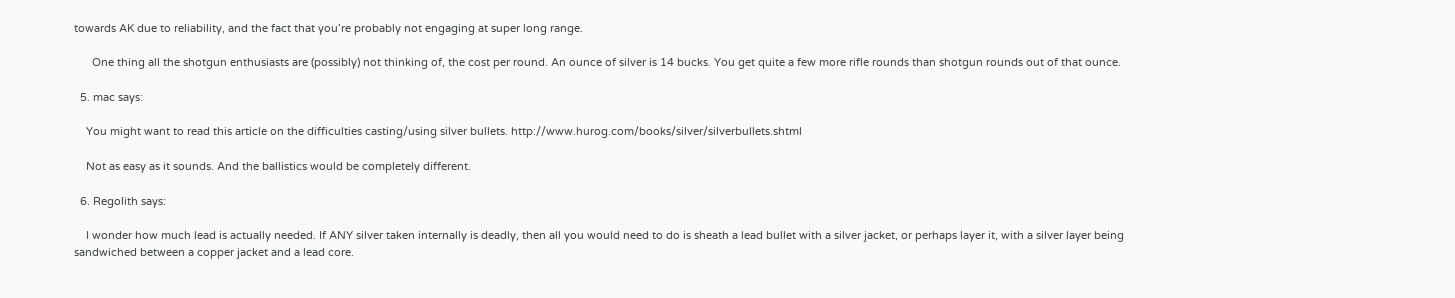towards AK due to reliability, and the fact that you’re probably not engaging at super long range.

      One thing all the shotgun enthusiasts are (possibly) not thinking of, the cost per round. An ounce of silver is 14 bucks. You get quite a few more rifle rounds than shotgun rounds out of that ounce.

  5. mac says:

    You might want to read this article on the difficulties casting/using silver bullets. http://www.hurog.com/books/silver/silverbullets.shtml

    Not as easy as it sounds. And the ballistics would be completely different.

  6. Regolith says:

    I wonder how much lead is actually needed. If ANY silver taken internally is deadly, then all you would need to do is sheath a lead bullet with a silver jacket, or perhaps layer it, with a silver layer being sandwiched between a copper jacket and a lead core.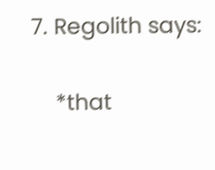7. Regolith says:

    *that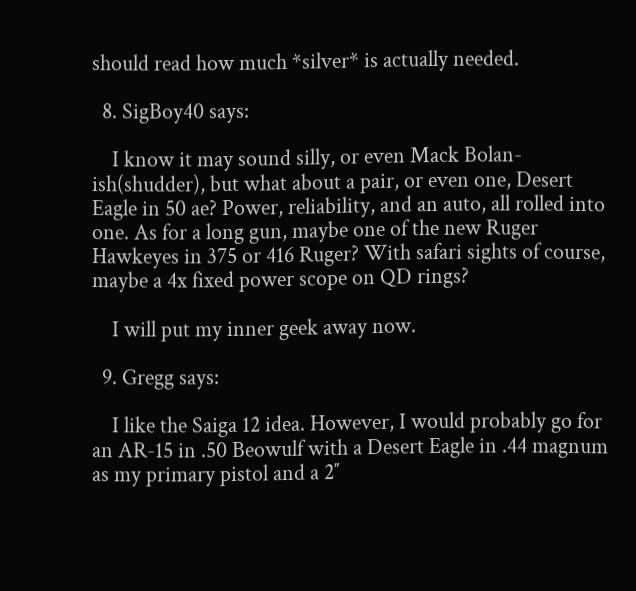should read how much *silver* is actually needed.

  8. SigBoy40 says:

    I know it may sound silly, or even Mack Bolan-ish(shudder), but what about a pair, or even one, Desert Eagle in 50 ae? Power, reliability, and an auto, all rolled into one. As for a long gun, maybe one of the new Ruger Hawkeyes in 375 or 416 Ruger? With safari sights of course, maybe a 4x fixed power scope on QD rings?

    I will put my inner geek away now.

  9. Gregg says:

    I like the Saiga 12 idea. However, I would probably go for an AR-15 in .50 Beowulf with a Desert Eagle in .44 magnum as my primary pistol and a 2″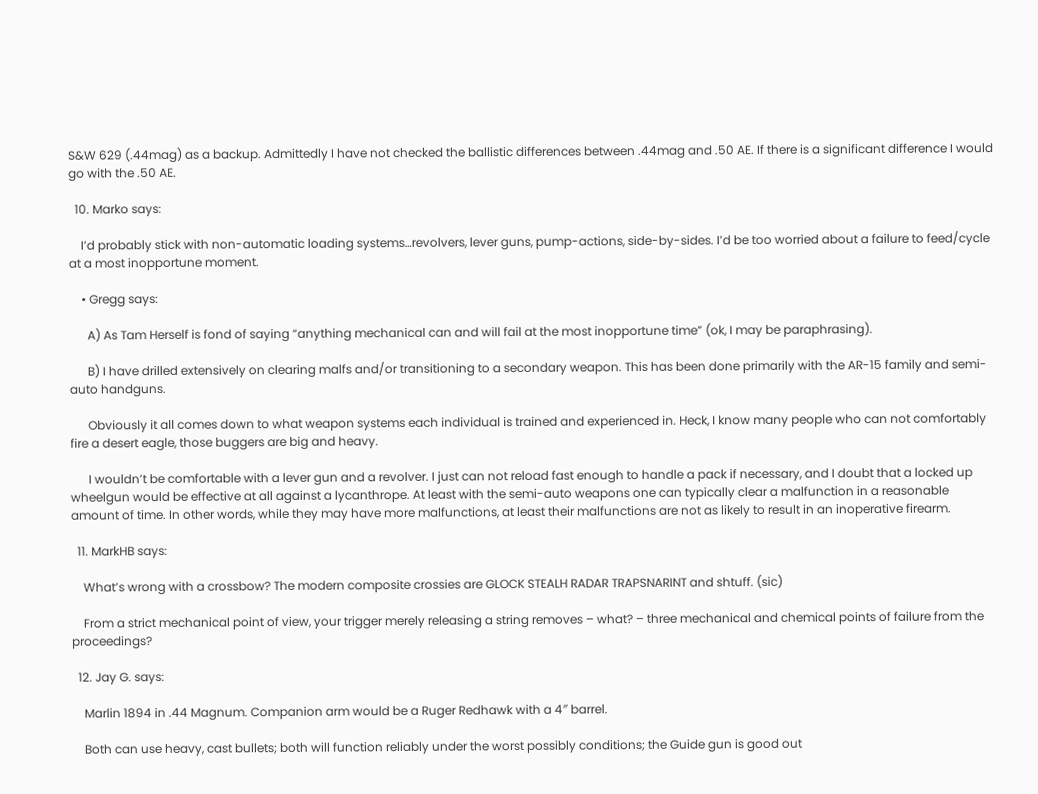S&W 629 (.44mag) as a backup. Admittedly I have not checked the ballistic differences between .44mag and .50 AE. If there is a significant difference I would go with the .50 AE.

  10. Marko says:

    I’d probably stick with non-automatic loading systems…revolvers, lever guns, pump-actions, side-by-sides. I’d be too worried about a failure to feed/cycle at a most inopportune moment.

    • Gregg says:

      A) As Tam Herself is fond of saying “anything mechanical can and will fail at the most inopportune time” (ok, I may be paraphrasing).

      B) I have drilled extensively on clearing malfs and/or transitioning to a secondary weapon. This has been done primarily with the AR-15 family and semi-auto handguns.

      Obviously it all comes down to what weapon systems each individual is trained and experienced in. Heck, I know many people who can not comfortably fire a desert eagle, those buggers are big and heavy.

      I wouldn’t be comfortable with a lever gun and a revolver. I just can not reload fast enough to handle a pack if necessary, and I doubt that a locked up wheelgun would be effective at all against a lycanthrope. At least with the semi-auto weapons one can typically clear a malfunction in a reasonable amount of time. In other words, while they may have more malfunctions, at least their malfunctions are not as likely to result in an inoperative firearm.

  11. MarkHB says:

    What’s wrong with a crossbow? The modern composite crossies are GLOCK STEALH RADAR TRAPSNARINT and shtuff. (sic)

    From a strict mechanical point of view, your trigger merely releasing a string removes – what? – three mechanical and chemical points of failure from the proceedings?

  12. Jay G. says:

    Marlin 1894 in .44 Magnum. Companion arm would be a Ruger Redhawk with a 4″ barrel.

    Both can use heavy, cast bullets; both will function reliably under the worst possibly conditions; the Guide gun is good out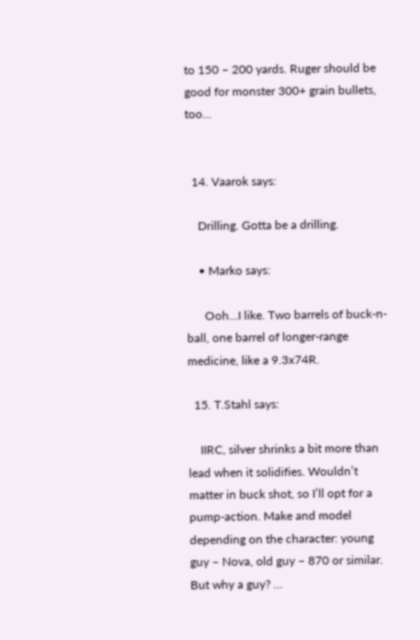to 150 – 200 yards. Ruger should be good for monster 300+ grain bullets, too…


  14. Vaarok says:

    Drilling. Gotta be a drilling.

    • Marko says:

      Ooh…I like. Two barrels of buck-n-ball, one barrel of longer-range medicine, like a 9.3x74R.

  15. T.Stahl says:

    IIRC, silver shrinks a bit more than lead when it solidifies. Wouldn’t matter in buck shot, so I’ll opt for a pump-action. Make and model depending on the character: young guy – Nova, old guy – 870 or similar. But why a guy? …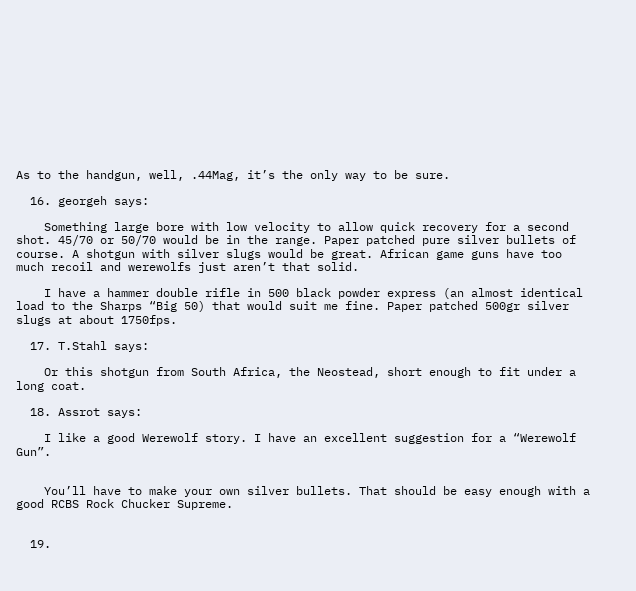As to the handgun, well, .44Mag, it’s the only way to be sure.

  16. georgeh says:

    Something large bore with low velocity to allow quick recovery for a second shot. 45/70 or 50/70 would be in the range. Paper patched pure silver bullets of course. A shotgun with silver slugs would be great. African game guns have too much recoil and werewolfs just aren’t that solid.

    I have a hammer double rifle in 500 black powder express (an almost identical load to the Sharps “Big 50) that would suit me fine. Paper patched 500gr silver slugs at about 1750fps.

  17. T.Stahl says:

    Or this shotgun from South Africa, the Neostead, short enough to fit under a long coat.

  18. Assrot says:

    I like a good Werewolf story. I have an excellent suggestion for a “Werewolf Gun”.


    You’ll have to make your own silver bullets. That should be easy enough with a good RCBS Rock Chucker Supreme.


  19.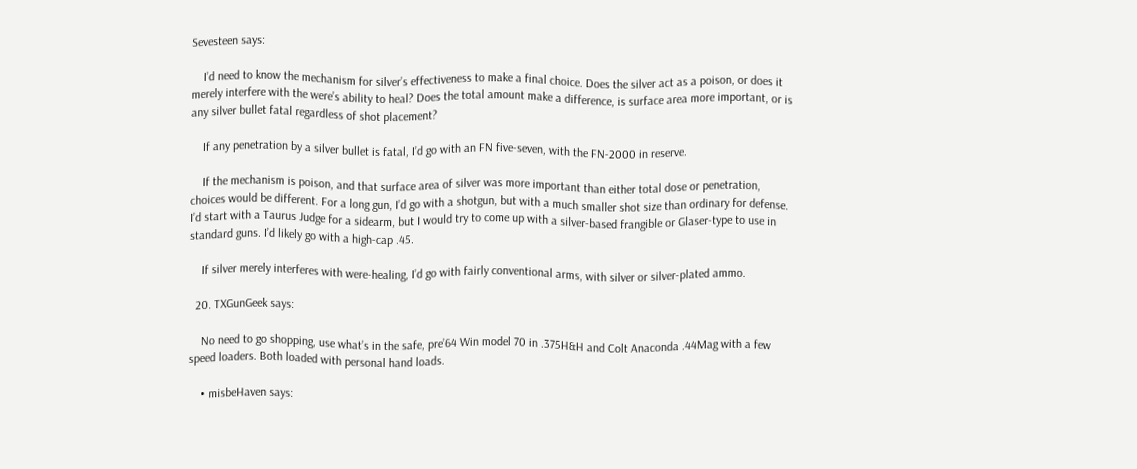Sevesteen says:

    I’d need to know the mechanism for silver’s effectiveness to make a final choice. Does the silver act as a poison, or does it merely interfere with the were’s ability to heal? Does the total amount make a difference, is surface area more important, or is any silver bullet fatal regardless of shot placement?

    If any penetration by a silver bullet is fatal, I’d go with an FN five-seven, with the FN-2000 in reserve.

    If the mechanism is poison, and that surface area of silver was more important than either total dose or penetration, choices would be different. For a long gun, I’d go with a shotgun, but with a much smaller shot size than ordinary for defense. I’d start with a Taurus Judge for a sidearm, but I would try to come up with a silver-based frangible or Glaser-type to use in standard guns. I’d likely go with a high-cap .45.

    If silver merely interferes with were-healing, I’d go with fairly conventional arms, with silver or silver-plated ammo.

  20. TXGunGeek says:

    No need to go shopping, use what’s in the safe, pre’64 Win model 70 in .375H&H and Colt Anaconda .44Mag with a few speed loaders. Both loaded with personal hand loads.

    • misbeHaven says: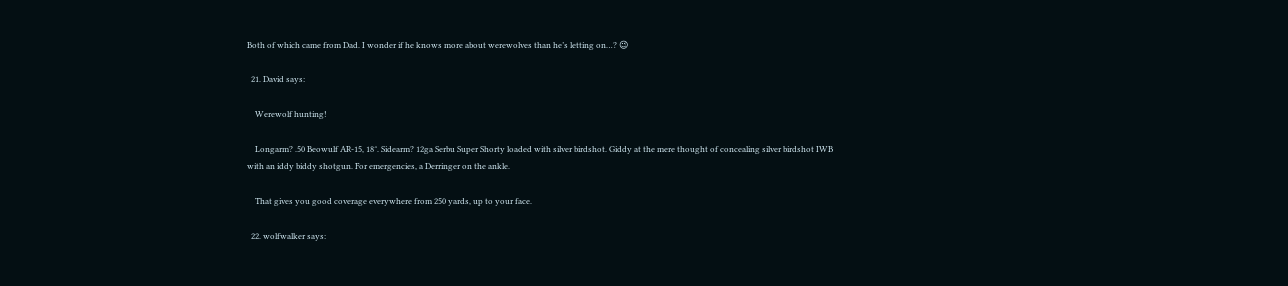Both of which came from Dad. I wonder if he knows more about werewolves than he’s letting on…? 😉

  21. David says:

    Werewolf hunting!

    Longarm? .50 Beowulf AR-15, 18″. Sidearm? 12ga Serbu Super Shorty loaded with silver birdshot. Giddy at the mere thought of concealing silver birdshot IWB with an iddy biddy shotgun. For emergencies, a Derringer on the ankle.

    That gives you good coverage everywhere from 250 yards, up to your face.

  22. wolfwalker says: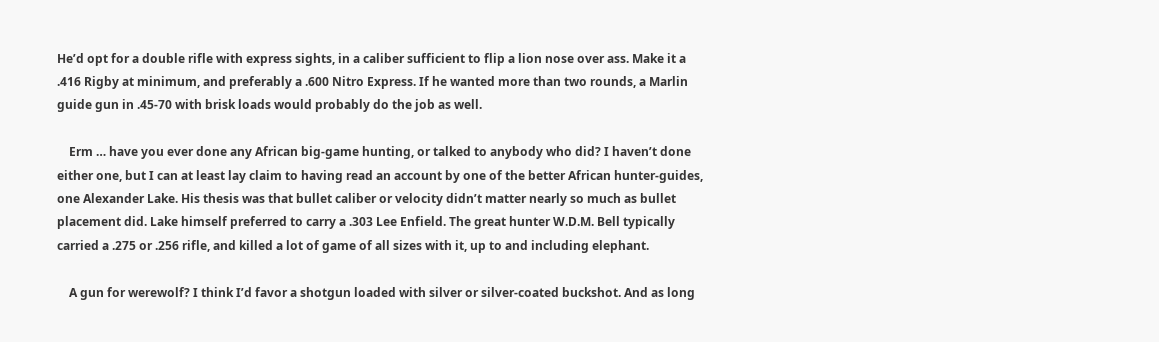He’d opt for a double rifle with express sights, in a caliber sufficient to flip a lion nose over ass. Make it a .416 Rigby at minimum, and preferably a .600 Nitro Express. If he wanted more than two rounds, a Marlin guide gun in .45-70 with brisk loads would probably do the job as well.

    Erm … have you ever done any African big-game hunting, or talked to anybody who did? I haven’t done either one, but I can at least lay claim to having read an account by one of the better African hunter-guides, one Alexander Lake. His thesis was that bullet caliber or velocity didn’t matter nearly so much as bullet placement did. Lake himself preferred to carry a .303 Lee Enfield. The great hunter W.D.M. Bell typically carried a .275 or .256 rifle, and killed a lot of game of all sizes with it, up to and including elephant.

    A gun for werewolf? I think I’d favor a shotgun loaded with silver or silver-coated buckshot. And as long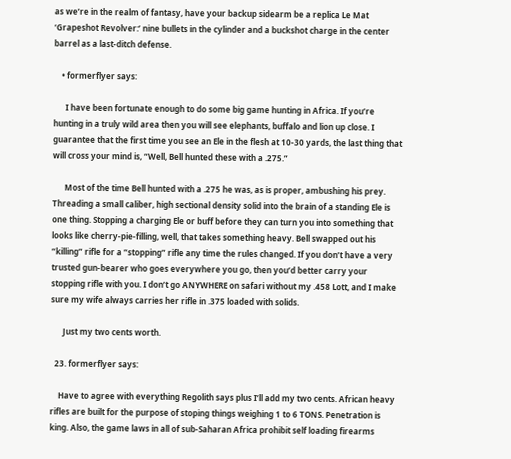as we’re in the realm of fantasy, have your backup sidearm be a replica Le Mat ‘Grapeshot Revolver:’ nine bullets in the cylinder and a buckshot charge in the center barrel as a last-ditch defense.

    • formerflyer says:

      I have been fortunate enough to do some big game hunting in Africa. If you’re hunting in a truly wild area then you will see elephants, buffalo and lion up close. I guarantee that the first time you see an Ele in the flesh at 10-30 yards, the last thing that will cross your mind is, “Well, Bell hunted these with a .275.”

      Most of the time Bell hunted with a .275 he was, as is proper, ambushing his prey. Threading a small caliber, high sectional density solid into the brain of a standing Ele is one thing. Stopping a charging Ele or buff before they can turn you into something that looks like cherry-pie-filling, well, that takes something heavy. Bell swapped out his “killing” rifle for a “stopping” rifle any time the rules changed. If you don’t have a very trusted gun-bearer who goes everywhere you go, then you’d better carry your stopping rifle with you. I don’t go ANYWHERE on safari without my .458 Lott, and I make sure my wife always carries her rifle in .375 loaded with solids.

      Just my two cents worth.

  23. formerflyer says:

    Have to agree with everything Regolith says plus I’ll add my two cents. African heavy rifles are built for the purpose of stoping things weighing 1 to 6 TONS. Penetration is king. Also, the game laws in all of sub-Saharan Africa prohibit self loading firearms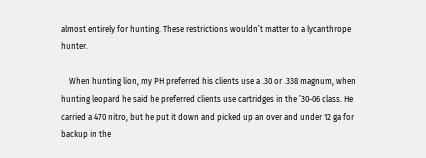almost entirely for hunting. These restrictions wouldn’t matter to a lycanthrope hunter.

    When hunting lion, my PH preferred his clients use a .30 or .338 magnum, when hunting leopard he said he preferred clients use cartridges in the ’30-06 class. He carried a 470 nitro, but he put it down and picked up an over and under 12 ga for backup in the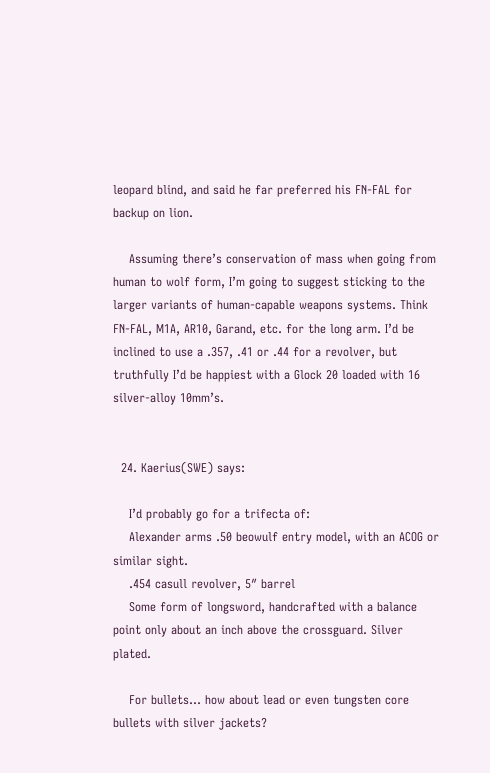leopard blind, and said he far preferred his FN-FAL for backup on lion.

    Assuming there’s conservation of mass when going from human to wolf form, I’m going to suggest sticking to the larger variants of human-capable weapons systems. Think FN-FAL, M1A, AR10, Garand, etc. for the long arm. I’d be inclined to use a .357, .41 or .44 for a revolver, but truthfully I’d be happiest with a Glock 20 loaded with 16 silver-alloy 10mm’s.


  24. Kaerius(SWE) says:

    I’d probably go for a trifecta of:
    Alexander arms .50 beowulf entry model, with an ACOG or similar sight.
    .454 casull revolver, 5″ barrel
    Some form of longsword, handcrafted with a balance point only about an inch above the crossguard. Silver plated.

    For bullets… how about lead or even tungsten core bullets with silver jackets?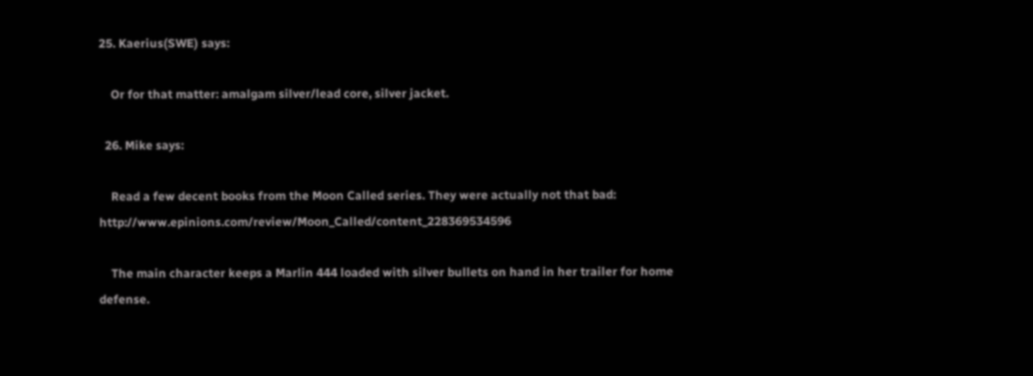25. Kaerius(SWE) says:

    Or for that matter: amalgam silver/lead core, silver jacket.

  26. Mike says:

    Read a few decent books from the Moon Called series. They were actually not that bad: http://www.epinions.com/review/Moon_Called/content_228369534596

    The main character keeps a Marlin 444 loaded with silver bullets on hand in her trailer for home defense.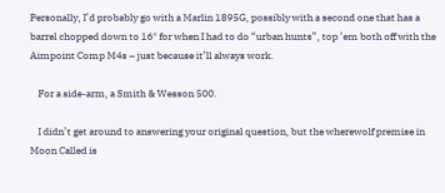Personally, I’d probably go with a Marlin 1895G, possibly with a second one that has a barrel chopped down to 16″ for when I had to do “urban hunts”, top ’em both off with the Aimpoint Comp M4s – just because it’ll always work.

    For a side-arm, a Smith & Wesson 500.

    I didn’t get around to answering your original question, but the wherewolf premise in Moon Called is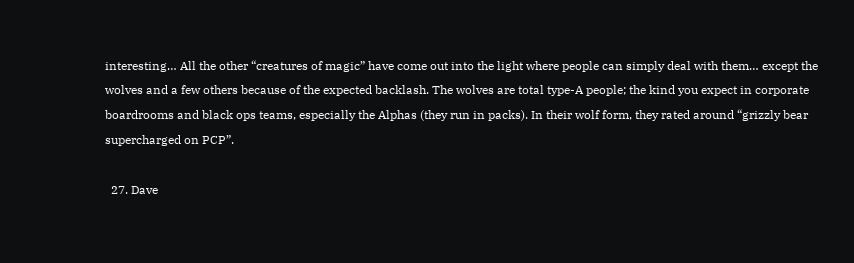interesting… All the other “creatures of magic” have come out into the light where people can simply deal with them… except the wolves and a few others because of the expected backlash. The wolves are total type-A people; the kind you expect in corporate boardrooms and black ops teams, especially the Alphas (they run in packs). In their wolf form, they rated around “grizzly bear supercharged on PCP”.

  27. Dave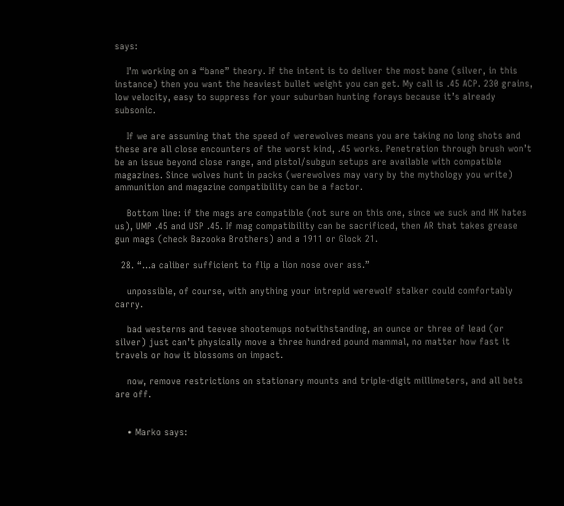says:

    I’m working on a “bane” theory. If the intent is to deliver the most bane (silver, in this instance) then you want the heaviest bullet weight you can get. My call is .45 ACP. 230 grains, low velocity, easy to suppress for your suburban hunting forays because it’s already subsonic.

    If we are assuming that the speed of werewolves means you are taking no long shots and these are all close encounters of the worst kind, .45 works. Penetration through brush won’t be an issue beyond close range, and pistol/subgun setups are available with compatible magazines. Since wolves hunt in packs (werewolves may vary by the mythology you write) ammunition and magazine compatibility can be a factor.

    Bottom line: if the mags are compatible (not sure on this one, since we suck and HK hates us), UMP .45 and USP .45. If mag compatibility can be sacrificed, then AR that takes grease gun mags (check Bazooka Brothers) and a 1911 or Glock 21.

  28. “…a caliber sufficient to flip a lion nose over ass.”

    unpossible, of course, with anything your intrepid werewolf stalker could comfortably carry.

    bad westerns and teevee shootemups notwithstanding, an ounce or three of lead (or silver) just can’t physically move a three hundred pound mammal, no matter how fast it travels or how it blossoms on impact.

    now, remove restrictions on stationary mounts and triple-digit millimeters, and all bets are off.


    • Marko says: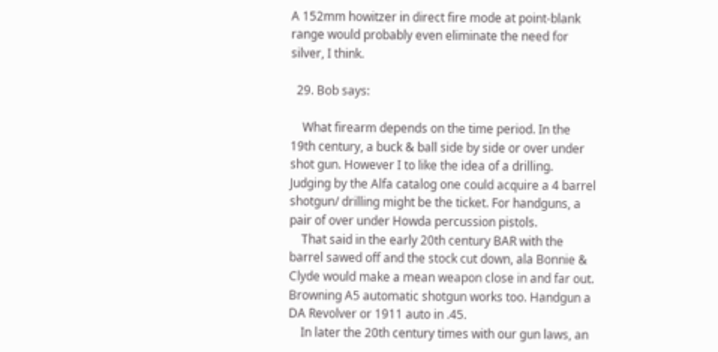A 152mm howitzer in direct fire mode at point-blank range would probably even eliminate the need for silver, I think.

  29. Bob says:

    What firearm depends on the time period. In the 19th century, a buck & ball side by side or over under shot gun. However I to like the idea of a drilling. Judging by the Alfa catalog one could acquire a 4 barrel shotgun/ drilling might be the ticket. For handguns, a pair of over under Howda percussion pistols.
    That said in the early 20th century BAR with the barrel sawed off and the stock cut down, ala Bonnie & Clyde would make a mean weapon close in and far out. Browning A5 automatic shotgun works too. Handgun a DA Revolver or 1911 auto in .45.
    In later the 20th century times with our gun laws, an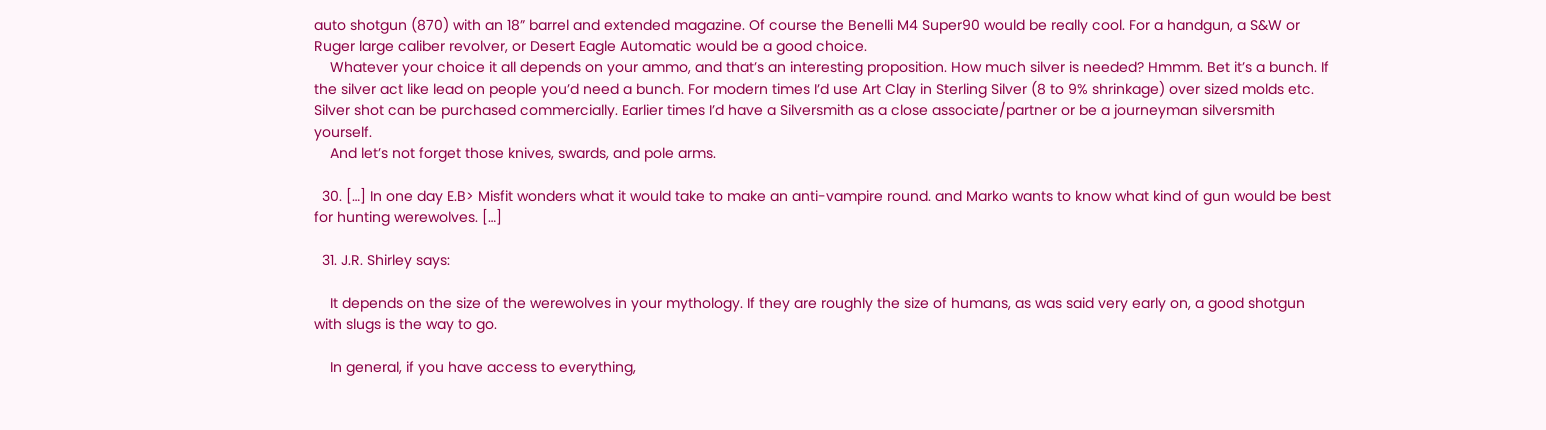auto shotgun (870) with an 18” barrel and extended magazine. Of course the Benelli M4 Super90 would be really cool. For a handgun, a S&W or Ruger large caliber revolver, or Desert Eagle Automatic would be a good choice.
    Whatever your choice it all depends on your ammo, and that’s an interesting proposition. How much silver is needed? Hmmm. Bet it’s a bunch. If the silver act like lead on people you’d need a bunch. For modern times I’d use Art Clay in Sterling Silver (8 to 9% shrinkage) over sized molds etc. Silver shot can be purchased commercially. Earlier times I’d have a Silversmith as a close associate/partner or be a journeyman silversmith yourself.
    And let’s not forget those knives, swards, and pole arms.

  30. […] In one day E.B> Misfit wonders what it would take to make an anti-vampire round. and Marko wants to know what kind of gun would be best for hunting werewolves. […]

  31. J.R. Shirley says:

    It depends on the size of the werewolves in your mythology. If they are roughly the size of humans, as was said very early on, a good shotgun with slugs is the way to go.

    In general, if you have access to everything,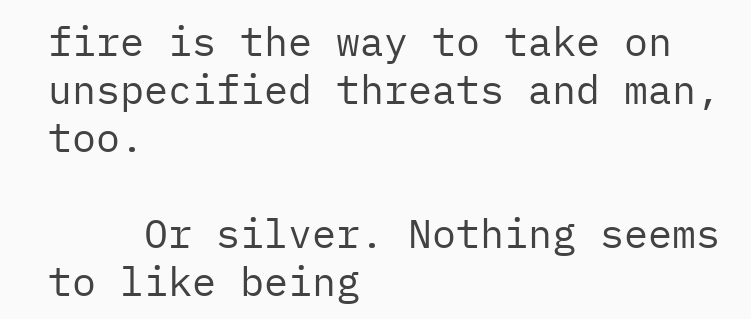fire is the way to take on unspecified threats and man, too.

    Or silver. Nothing seems to like being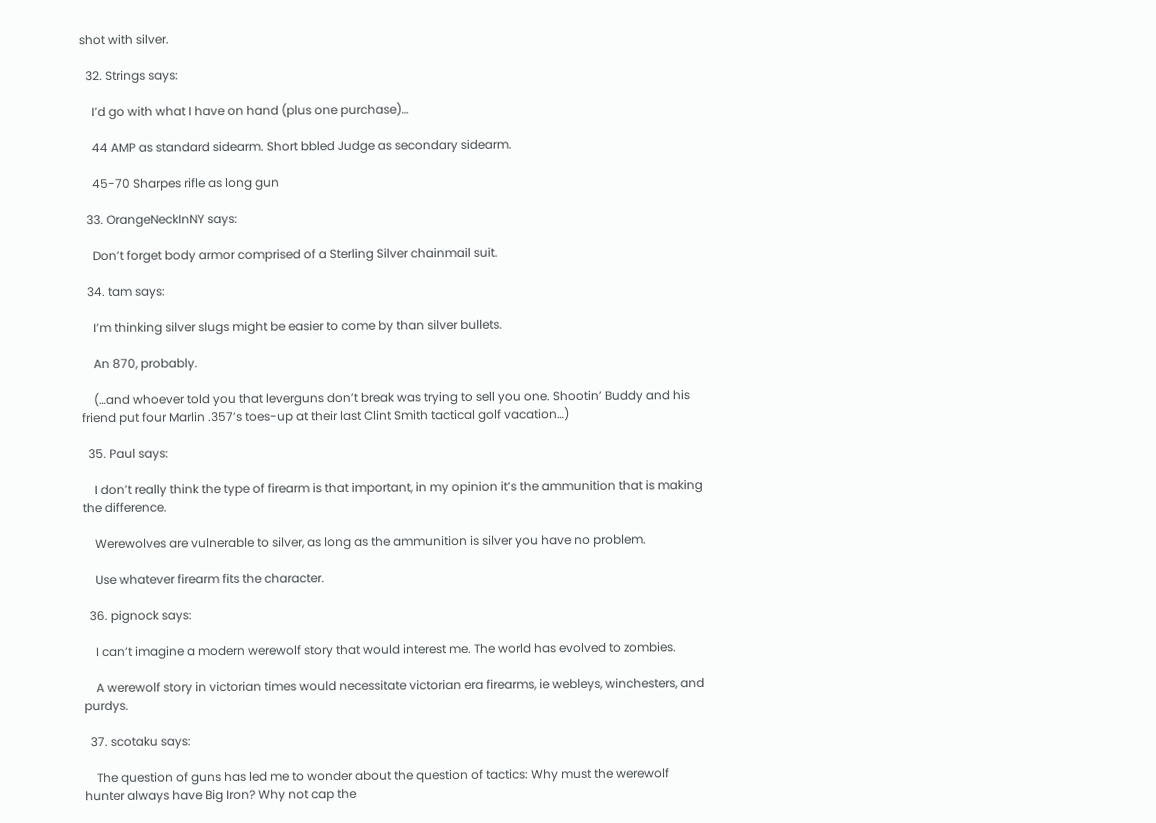shot with silver.

  32. Strings says:

    I’d go with what I have on hand (plus one purchase)…

    44 AMP as standard sidearm. Short bbled Judge as secondary sidearm.

    45-70 Sharpes rifle as long gun

  33. OrangeNeckInNY says:

    Don’t forget body armor comprised of a Sterling Silver chainmail suit.

  34. tam says:

    I’m thinking silver slugs might be easier to come by than silver bullets.

    An 870, probably.

    (…and whoever told you that leverguns don’t break was trying to sell you one. Shootin’ Buddy and his friend put four Marlin .357’s toes-up at their last Clint Smith tactical golf vacation…)

  35. Paul says:

    I don’t really think the type of firearm is that important, in my opinion it’s the ammunition that is making the difference.

    Werewolves are vulnerable to silver, as long as the ammunition is silver you have no problem.

    Use whatever firearm fits the character.

  36. pignock says:

    I can’t imagine a modern werewolf story that would interest me. The world has evolved to zombies.

    A werewolf story in victorian times would necessitate victorian era firearms, ie webleys, winchesters, and purdys.

  37. scotaku says:

    The question of guns has led me to wonder about the question of tactics: Why must the werewolf hunter always have Big Iron? Why not cap the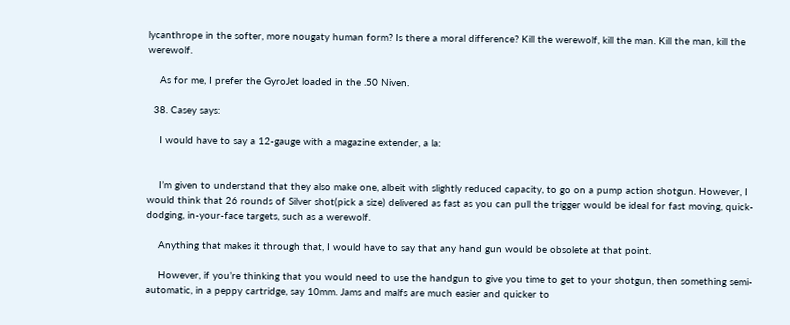lycanthrope in the softer, more nougaty human form? Is there a moral difference? Kill the werewolf, kill the man. Kill the man, kill the werewolf.

    As for me, I prefer the GyroJet loaded in the .50 Niven.

  38. Casey says:

    I would have to say a 12-gauge with a magazine extender, a la:


    I’m given to understand that they also make one, albeit with slightly reduced capacity, to go on a pump action shotgun. However, I would think that 26 rounds of Silver shot(pick a size) delivered as fast as you can pull the trigger would be ideal for fast moving, quick-dodging, in-your-face targets, such as a werewolf.

    Anything that makes it through that, I would have to say that any hand gun would be obsolete at that point.

    However, if you’re thinking that you would need to use the handgun to give you time to get to your shotgun, then something semi-automatic, in a peppy cartridge, say 10mm. Jams and malfs are much easier and quicker to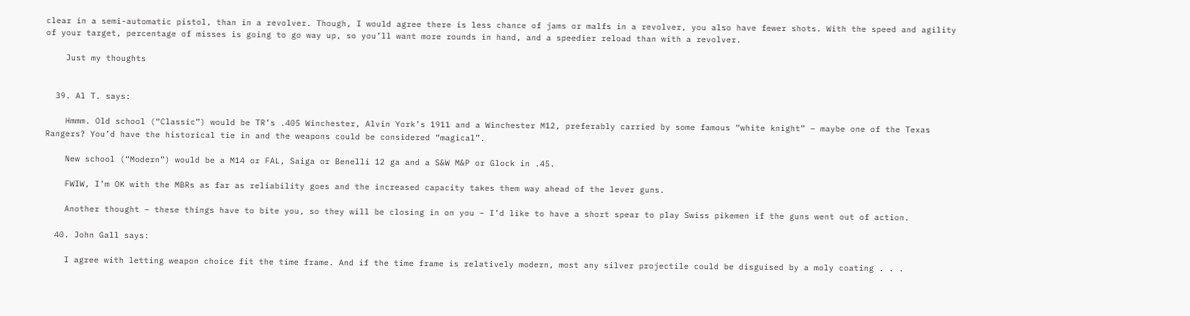clear in a semi-automatic pistol, than in a revolver. Though, I would agree there is less chance of jams or malfs in a revolver, you also have fewer shots. With the speed and agility of your target, percentage of misses is going to go way up, so you’ll want more rounds in hand, and a speedier reload than with a revolver.

    Just my thoughts


  39. Al T. says:

    Hmmm. Old school (“Classic”) would be TR’s .405 Winchester, Alvin York’s 1911 and a Winchester M12, preferably carried by some famous “white knight” – maybe one of the Texas Rangers? You’d have the historical tie in and the weapons could be considered “magical”.

    New school (“Modern”) would be a M14 or FAL, Saiga or Benelli 12 ga and a S&W M&P or Glock in .45.

    FWIW, I’m OK with the MBRs as far as reliability goes and the increased capacity takes them way ahead of the lever guns.

    Another thought – these things have to bite you, so they will be closing in on you – I’d like to have a short spear to play Swiss pikemen if the guns went out of action.

  40. John Gall says:

    I agree with letting weapon choice fit the time frame. And if the time frame is relatively modern, most any silver projectile could be disguised by a moly coating . . .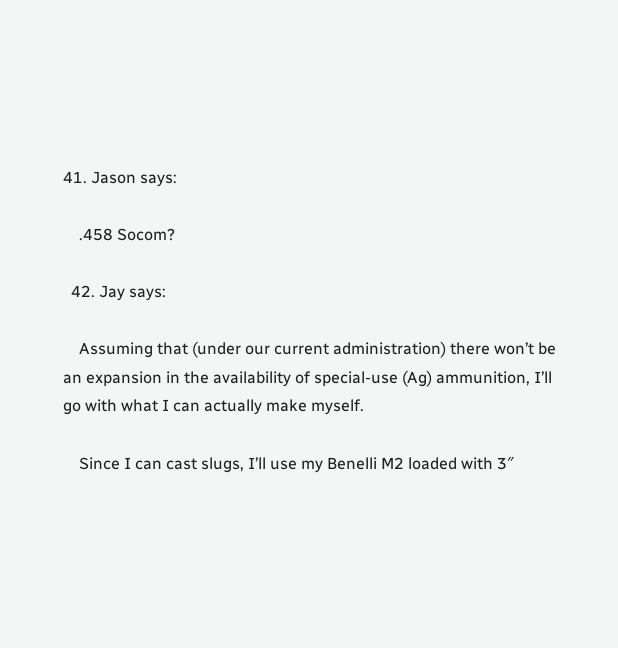41. Jason says:

    .458 Socom?

  42. Jay says:

    Assuming that (under our current administration) there won’t be an expansion in the availability of special-use (Ag) ammunition, I’ll go with what I can actually make myself.

    Since I can cast slugs, I’ll use my Benelli M2 loaded with 3″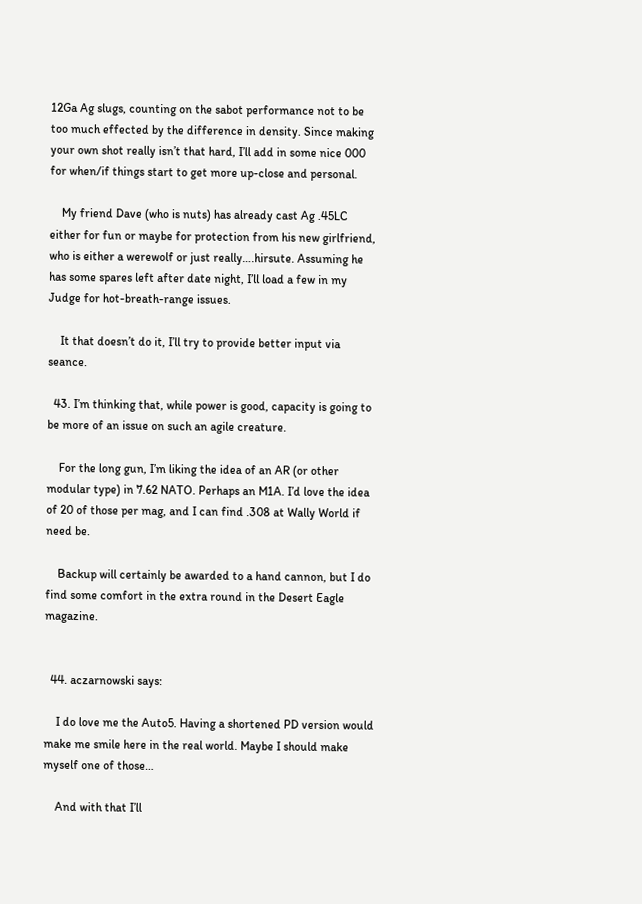12Ga Ag slugs, counting on the sabot performance not to be too much effected by the difference in density. Since making your own shot really isn’t that hard, I’ll add in some nice 000 for when/if things start to get more up-close and personal.

    My friend Dave (who is nuts) has already cast Ag .45LC either for fun or maybe for protection from his new girlfriend, who is either a werewolf or just really….hirsute. Assuming he has some spares left after date night, I’ll load a few in my Judge for hot-breath-range issues.

    It that doesn’t do it, I’ll try to provide better input via seance.

  43. I’m thinking that, while power is good, capacity is going to be more of an issue on such an agile creature.

    For the long gun, I’m liking the idea of an AR (or other modular type) in 7.62 NATO. Perhaps an M1A. I’d love the idea of 20 of those per mag, and I can find .308 at Wally World if need be.

    Backup will certainly be awarded to a hand cannon, but I do find some comfort in the extra round in the Desert Eagle magazine.


  44. aczarnowski says:

    I do love me the Auto5. Having a shortened PD version would make me smile here in the real world. Maybe I should make myself one of those…

    And with that I’ll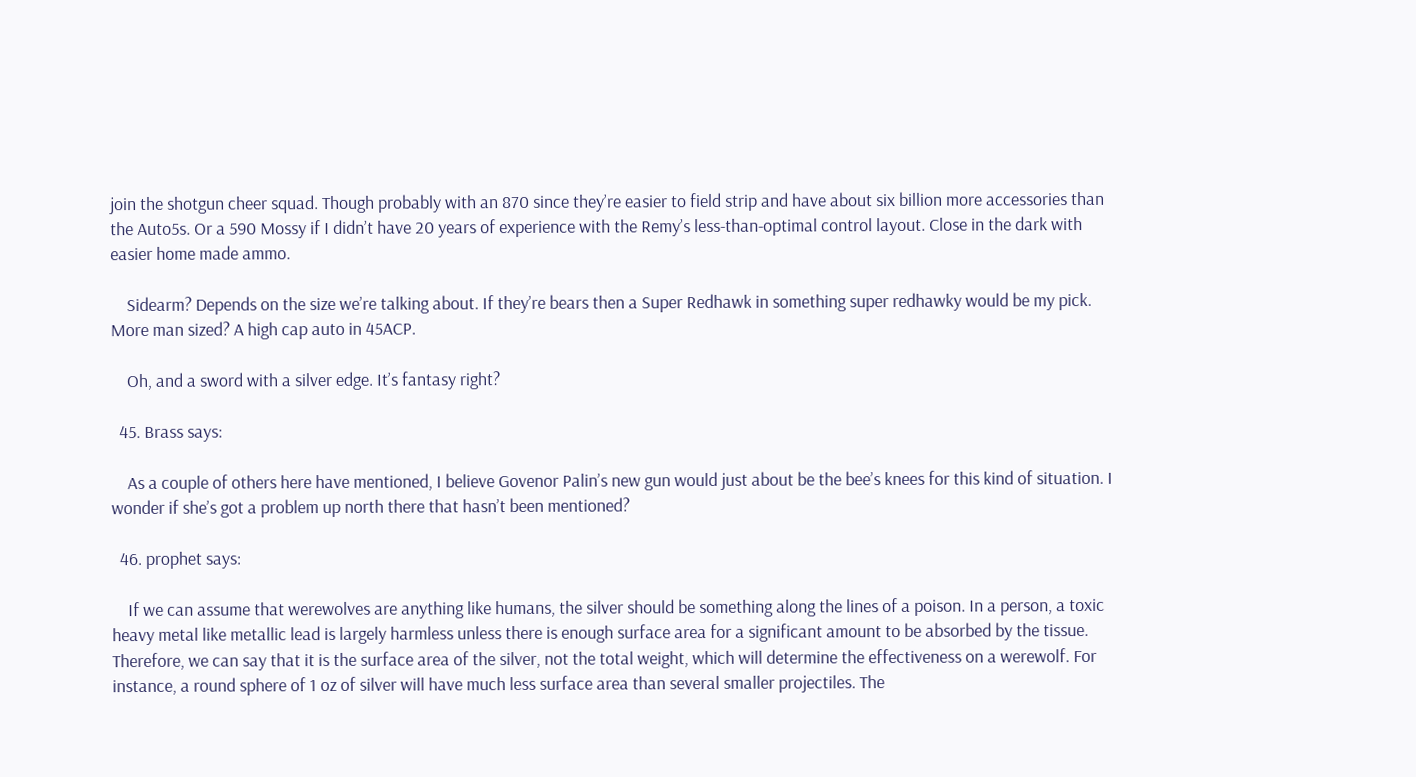join the shotgun cheer squad. Though probably with an 870 since they’re easier to field strip and have about six billion more accessories than the Auto5s. Or a 590 Mossy if I didn’t have 20 years of experience with the Remy’s less-than-optimal control layout. Close in the dark with easier home made ammo.

    Sidearm? Depends on the size we’re talking about. If they’re bears then a Super Redhawk in something super redhawky would be my pick. More man sized? A high cap auto in 45ACP.

    Oh, and a sword with a silver edge. It’s fantasy right?

  45. Brass says:

    As a couple of others here have mentioned, I believe Govenor Palin’s new gun would just about be the bee’s knees for this kind of situation. I wonder if she’s got a problem up north there that hasn’t been mentioned?

  46. prophet says:

    If we can assume that werewolves are anything like humans, the silver should be something along the lines of a poison. In a person, a toxic heavy metal like metallic lead is largely harmless unless there is enough surface area for a significant amount to be absorbed by the tissue. Therefore, we can say that it is the surface area of the silver, not the total weight, which will determine the effectiveness on a werewolf. For instance, a round sphere of 1 oz of silver will have much less surface area than several smaller projectiles. The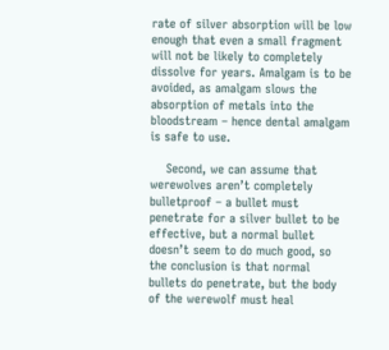rate of silver absorption will be low enough that even a small fragment will not be likely to completely dissolve for years. Amalgam is to be avoided, as amalgam slows the absorption of metals into the bloodstream – hence dental amalgam is safe to use.

    Second, we can assume that werewolves aren’t completely bulletproof – a bullet must penetrate for a silver bullet to be effective, but a normal bullet doesn’t seem to do much good, so the conclusion is that normal bullets do penetrate, but the body of the werewolf must heal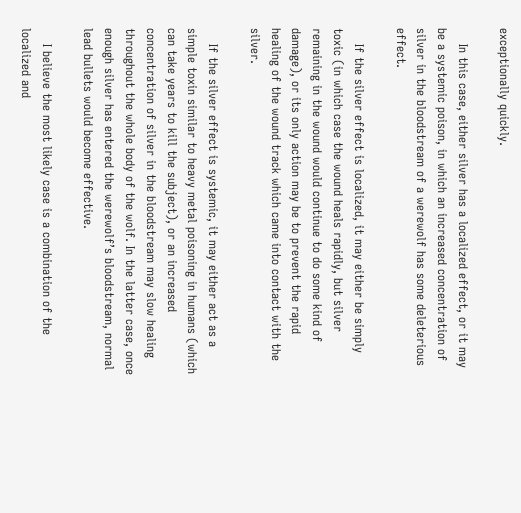exceptionally quickly.

    In this case, either silver has a localized effect, or it may be a systemic poison, in which an increased concentration of silver in the bloodstream of a werewolf has some deleterious effect.

    If the silver effect is localized, it may either be simply toxic (in which case the wound heals rapidly, but silver remaining in the wound would continue to do some kind of damage), or its only action may be to prevent the rapid healing of the wound track which came into contact with the silver.

    If the silver effect is systemic, it may either act as a simple toxin similar to heavy metal poisoning in humans (which can take years to kill the subject), or an increased concentration of silver in the bloodstream may slow healing throughout the whole body of the wolf. In the latter case, once enough silver has entered the werewolf’s bloodstream, normal lead bullets would become effective.

    I believe the most likely case is a combination of the localized and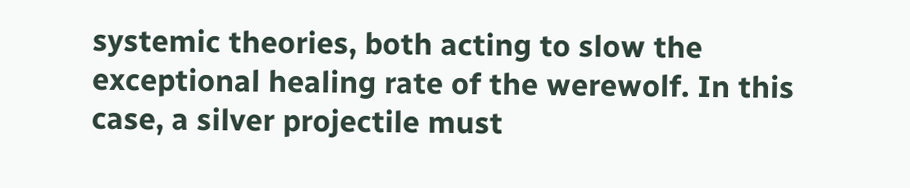systemic theories, both acting to slow the exceptional healing rate of the werewolf. In this case, a silver projectile must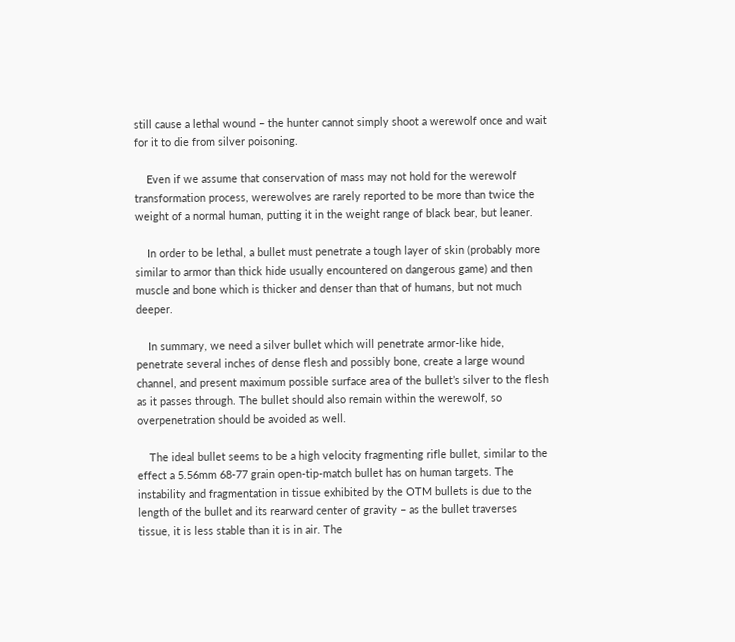still cause a lethal wound – the hunter cannot simply shoot a werewolf once and wait for it to die from silver poisoning.

    Even if we assume that conservation of mass may not hold for the werewolf transformation process, werewolves are rarely reported to be more than twice the weight of a normal human, putting it in the weight range of black bear, but leaner.

    In order to be lethal, a bullet must penetrate a tough layer of skin (probably more similar to armor than thick hide usually encountered on dangerous game) and then muscle and bone which is thicker and denser than that of humans, but not much deeper.

    In summary, we need a silver bullet which will penetrate armor-like hide, penetrate several inches of dense flesh and possibly bone, create a large wound channel, and present maximum possible surface area of the bullet’s silver to the flesh as it passes through. The bullet should also remain within the werewolf, so overpenetration should be avoided as well.

    The ideal bullet seems to be a high velocity fragmenting rifle bullet, similar to the effect a 5.56mm 68-77 grain open-tip-match bullet has on human targets. The instability and fragmentation in tissue exhibited by the OTM bullets is due to the length of the bullet and its rearward center of gravity – as the bullet traverses tissue, it is less stable than it is in air. The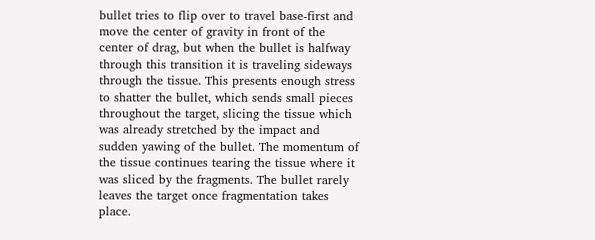bullet tries to flip over to travel base-first and move the center of gravity in front of the center of drag, but when the bullet is halfway through this transition it is traveling sideways through the tissue. This presents enough stress to shatter the bullet, which sends small pieces throughout the target, slicing the tissue which was already stretched by the impact and sudden yawing of the bullet. The momentum of the tissue continues tearing the tissue where it was sliced by the fragments. The bullet rarely leaves the target once fragmentation takes place.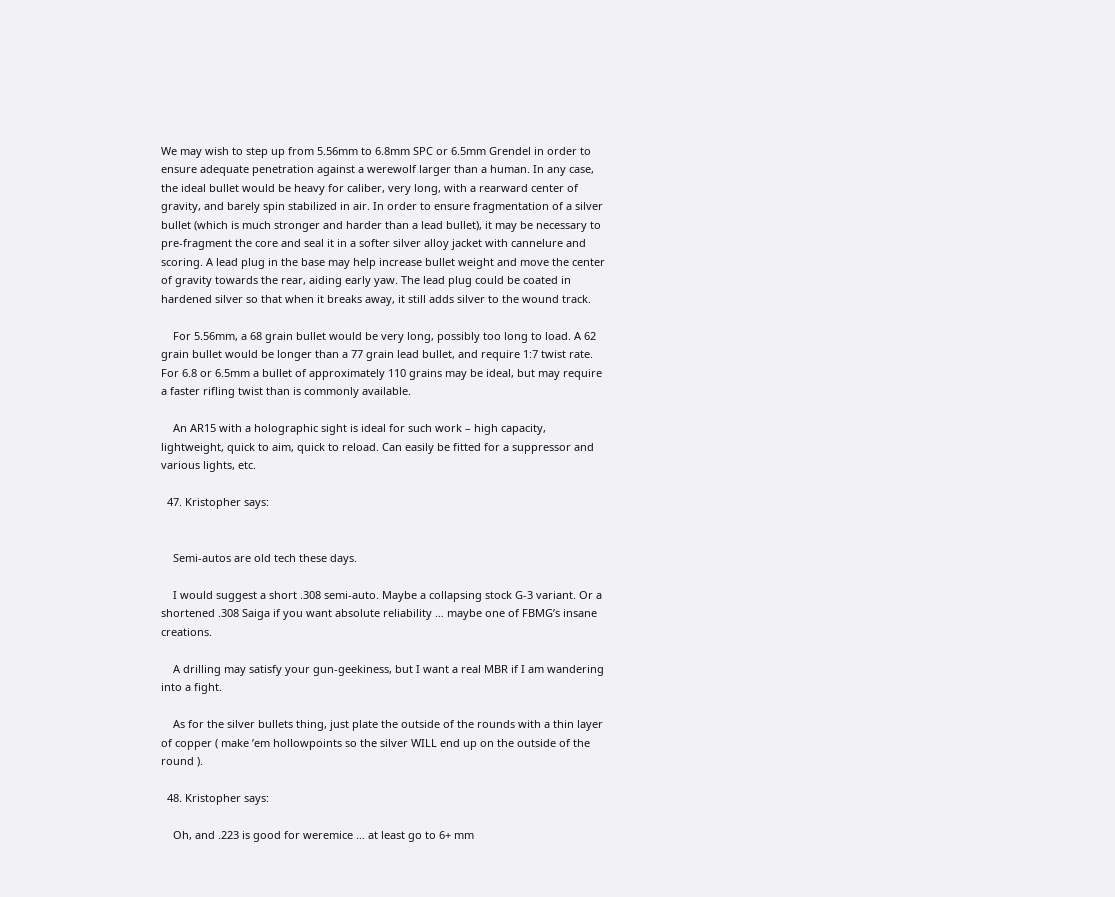We may wish to step up from 5.56mm to 6.8mm SPC or 6.5mm Grendel in order to ensure adequate penetration against a werewolf larger than a human. In any case, the ideal bullet would be heavy for caliber, very long, with a rearward center of gravity, and barely spin stabilized in air. In order to ensure fragmentation of a silver bullet (which is much stronger and harder than a lead bullet), it may be necessary to pre-fragment the core and seal it in a softer silver alloy jacket with cannelure and scoring. A lead plug in the base may help increase bullet weight and move the center of gravity towards the rear, aiding early yaw. The lead plug could be coated in hardened silver so that when it breaks away, it still adds silver to the wound track.

    For 5.56mm, a 68 grain bullet would be very long, possibly too long to load. A 62 grain bullet would be longer than a 77 grain lead bullet, and require 1:7 twist rate. For 6.8 or 6.5mm a bullet of approximately 110 grains may be ideal, but may require a faster rifling twist than is commonly available.

    An AR15 with a holographic sight is ideal for such work – high capacity, lightweight, quick to aim, quick to reload. Can easily be fitted for a suppressor and various lights, etc.

  47. Kristopher says:


    Semi-autos are old tech these days.

    I would suggest a short .308 semi-auto. Maybe a collapsing stock G-3 variant. Or a shortened .308 Saiga if you want absolute reliability … maybe one of FBMG’s insane creations.

    A drilling may satisfy your gun-geekiness, but I want a real MBR if I am wandering into a fight.

    As for the silver bullets thing, just plate the outside of the rounds with a thin layer of copper ( make ’em hollowpoints so the silver WILL end up on the outside of the round ).

  48. Kristopher says:

    Oh, and .223 is good for weremice … at least go to 6+ mm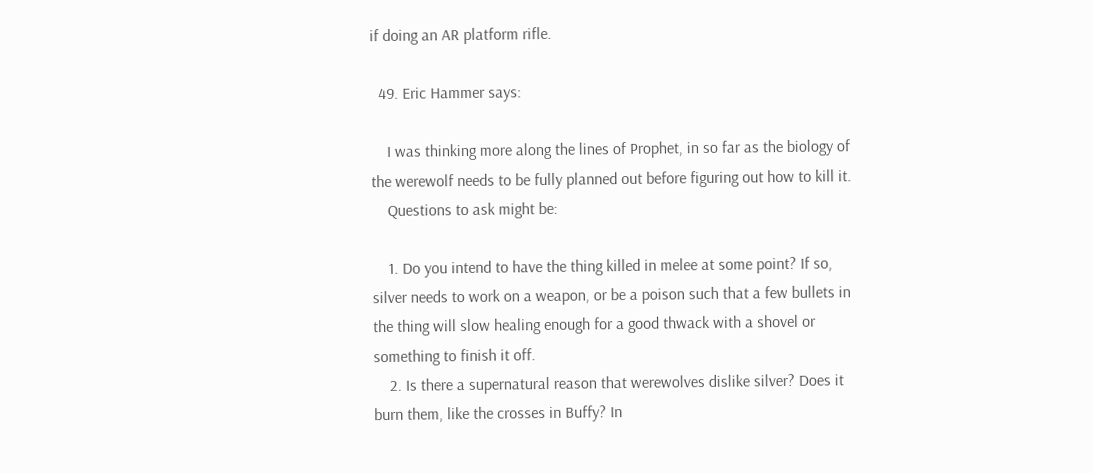if doing an AR platform rifle.

  49. Eric Hammer says:

    I was thinking more along the lines of Prophet, in so far as the biology of the werewolf needs to be fully planned out before figuring out how to kill it.
    Questions to ask might be:

    1. Do you intend to have the thing killed in melee at some point? If so, silver needs to work on a weapon, or be a poison such that a few bullets in the thing will slow healing enough for a good thwack with a shovel or something to finish it off.
    2. Is there a supernatural reason that werewolves dislike silver? Does it burn them, like the crosses in Buffy? In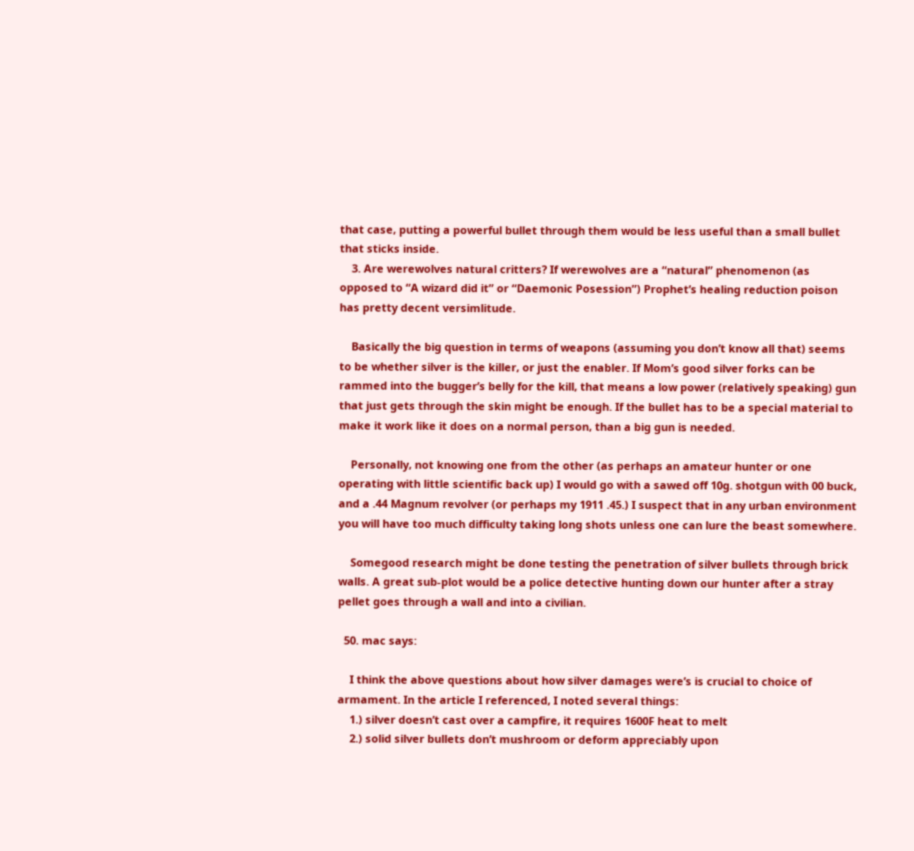that case, putting a powerful bullet through them would be less useful than a small bullet that sticks inside.
    3. Are werewolves natural critters? If werewolves are a “natural” phenomenon (as opposed to “A wizard did it” or “Daemonic Posession”) Prophet’s healing reduction poison has pretty decent versimlitude.

    Basically the big question in terms of weapons (assuming you don’t know all that) seems to be whether silver is the killer, or just the enabler. If Mom’s good silver forks can be rammed into the bugger’s belly for the kill, that means a low power (relatively speaking) gun that just gets through the skin might be enough. If the bullet has to be a special material to make it work like it does on a normal person, than a big gun is needed.

    Personally, not knowing one from the other (as perhaps an amateur hunter or one operating with little scientific back up) I would go with a sawed off 10g. shotgun with 00 buck, and a .44 Magnum revolver (or perhaps my 1911 .45.) I suspect that in any urban environment you will have too much difficulty taking long shots unless one can lure the beast somewhere.

    Somegood research might be done testing the penetration of silver bullets through brick walls. A great sub-plot would be a police detective hunting down our hunter after a stray pellet goes through a wall and into a civilian.

  50. mac says:

    I think the above questions about how silver damages were’s is crucial to choice of armament. In the article I referenced, I noted several things:
    1.) silver doesn’t cast over a campfire, it requires 1600F heat to melt
    2.) solid silver bullets don’t mushroom or deform appreciably upon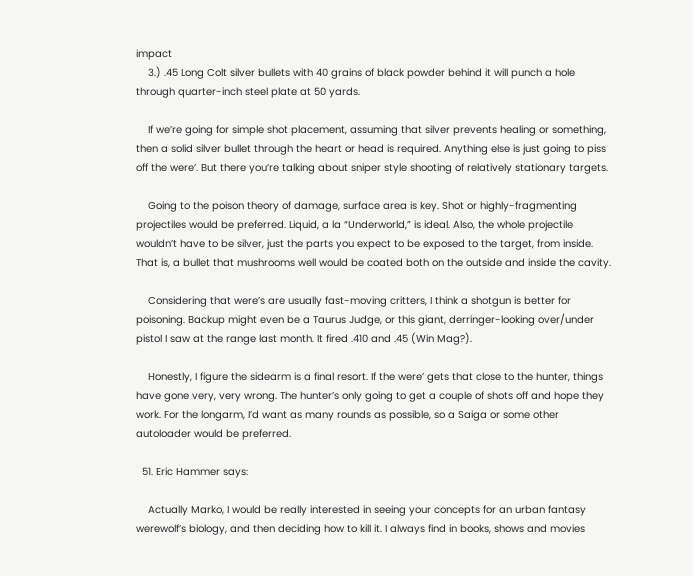impact
    3.) .45 Long Colt silver bullets with 40 grains of black powder behind it will punch a hole through quarter-inch steel plate at 50 yards.

    If we’re going for simple shot placement, assuming that silver prevents healing or something, then a solid silver bullet through the heart or head is required. Anything else is just going to piss off the were’. But there you’re talking about sniper style shooting of relatively stationary targets.

    Going to the poison theory of damage, surface area is key. Shot or highly-fragmenting projectiles would be preferred. Liquid, a la “Underworld,” is ideal. Also, the whole projectile wouldn’t have to be silver, just the parts you expect to be exposed to the target, from inside. That is, a bullet that mushrooms well would be coated both on the outside and inside the cavity.

    Considering that were’s are usually fast-moving critters, I think a shotgun is better for poisoning. Backup might even be a Taurus Judge, or this giant, derringer-looking over/under pistol I saw at the range last month. It fired .410 and .45 (Win Mag?).

    Honestly, I figure the sidearm is a final resort. If the were’ gets that close to the hunter, things have gone very, very wrong. The hunter’s only going to get a couple of shots off and hope they work. For the longarm, I’d want as many rounds as possible, so a Saiga or some other autoloader would be preferred.

  51. Eric Hammer says:

    Actually Marko, I would be really interested in seeing your concepts for an urban fantasy werewolf’s biology, and then deciding how to kill it. I always find in books, shows and movies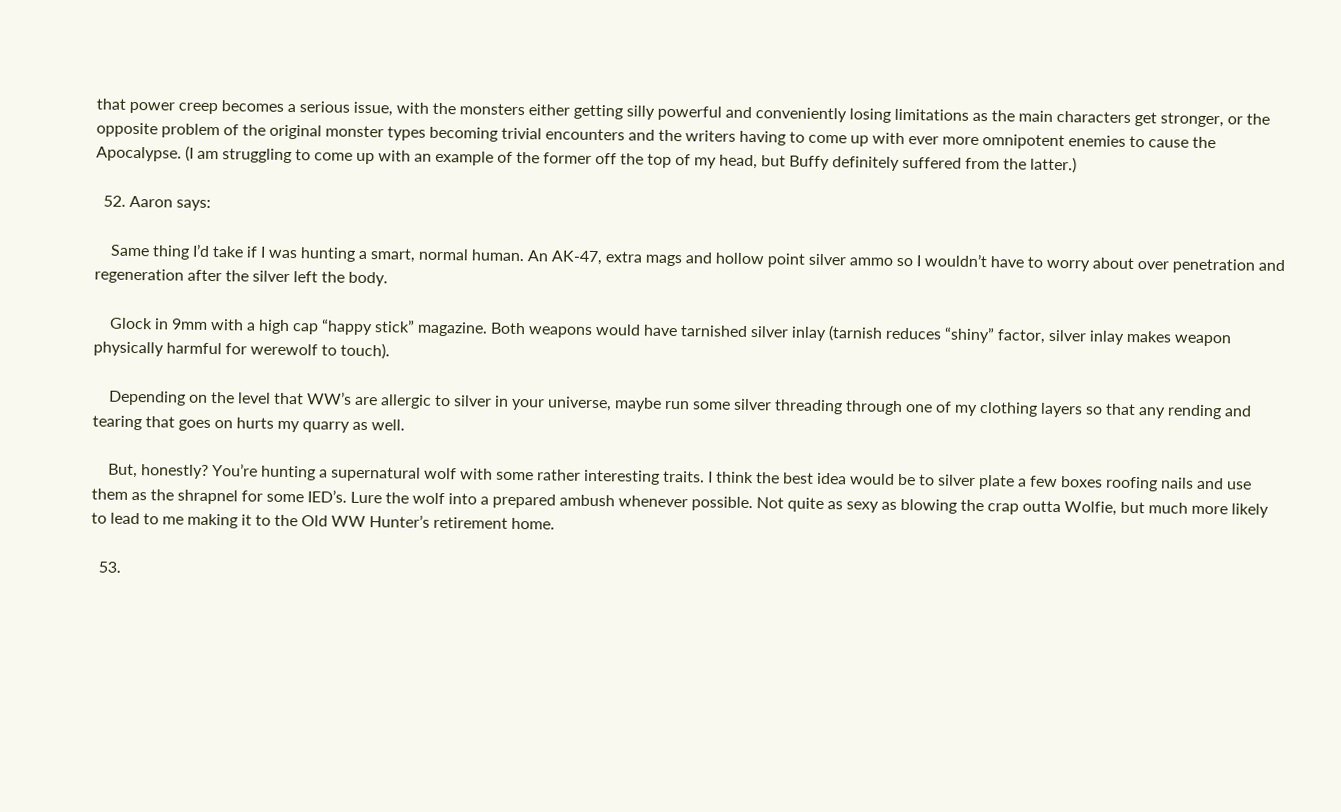that power creep becomes a serious issue, with the monsters either getting silly powerful and conveniently losing limitations as the main characters get stronger, or the opposite problem of the original monster types becoming trivial encounters and the writers having to come up with ever more omnipotent enemies to cause the Apocalypse. (I am struggling to come up with an example of the former off the top of my head, but Buffy definitely suffered from the latter.)

  52. Aaron says:

    Same thing I’d take if I was hunting a smart, normal human. An AK-47, extra mags and hollow point silver ammo so I wouldn’t have to worry about over penetration and regeneration after the silver left the body.

    Glock in 9mm with a high cap “happy stick” magazine. Both weapons would have tarnished silver inlay (tarnish reduces “shiny” factor, silver inlay makes weapon physically harmful for werewolf to touch).

    Depending on the level that WW’s are allergic to silver in your universe, maybe run some silver threading through one of my clothing layers so that any rending and tearing that goes on hurts my quarry as well.

    But, honestly? You’re hunting a supernatural wolf with some rather interesting traits. I think the best idea would be to silver plate a few boxes roofing nails and use them as the shrapnel for some IED’s. Lure the wolf into a prepared ambush whenever possible. Not quite as sexy as blowing the crap outta Wolfie, but much more likely to lead to me making it to the Old WW Hunter’s retirement home.

  53.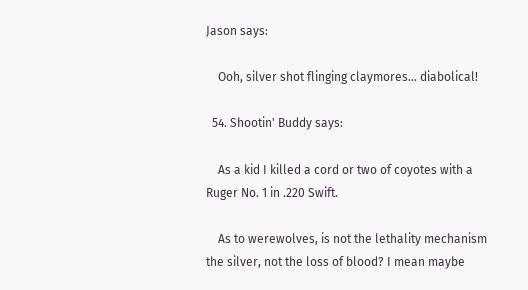Jason says:

    Ooh, silver shot flinging claymores… diabolical!

  54. Shootin' Buddy says:

    As a kid I killed a cord or two of coyotes with a Ruger No. 1 in .220 Swift.

    As to werewolves, is not the lethality mechanism the silver, not the loss of blood? I mean maybe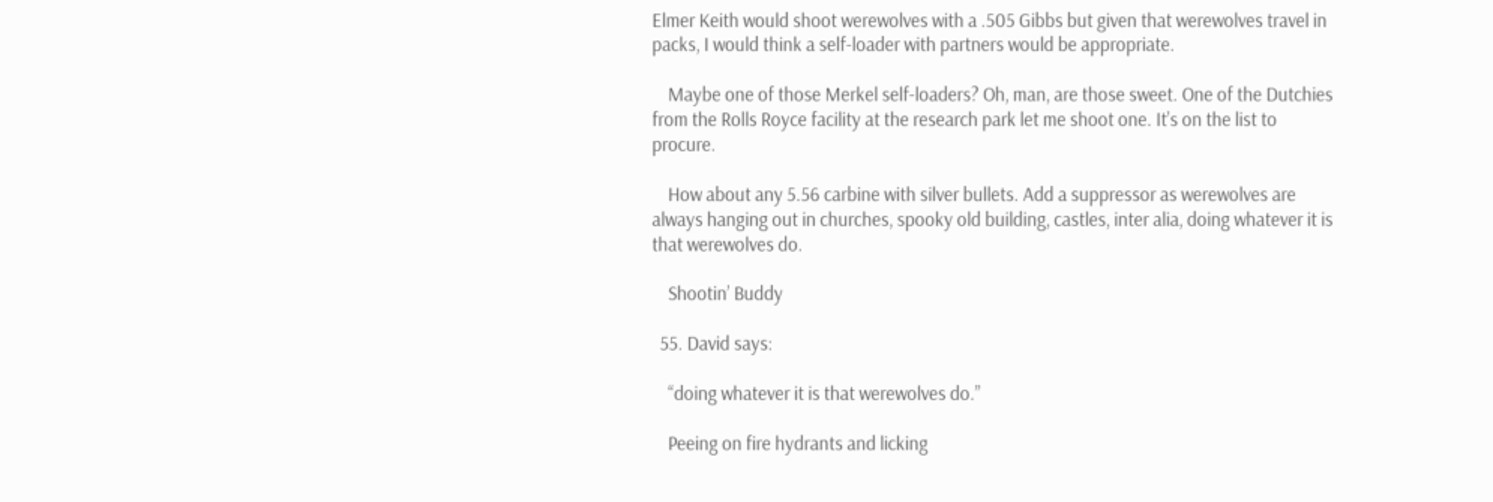Elmer Keith would shoot werewolves with a .505 Gibbs but given that werewolves travel in packs, I would think a self-loader with partners would be appropriate.

    Maybe one of those Merkel self-loaders? Oh, man, are those sweet. One of the Dutchies from the Rolls Royce facility at the research park let me shoot one. It’s on the list to procure.

    How about any 5.56 carbine with silver bullets. Add a suppressor as werewolves are always hanging out in churches, spooky old building, castles, inter alia, doing whatever it is that werewolves do.

    Shootin’ Buddy

  55. David says:

    “doing whatever it is that werewolves do.”

    Peeing on fire hydrants and licking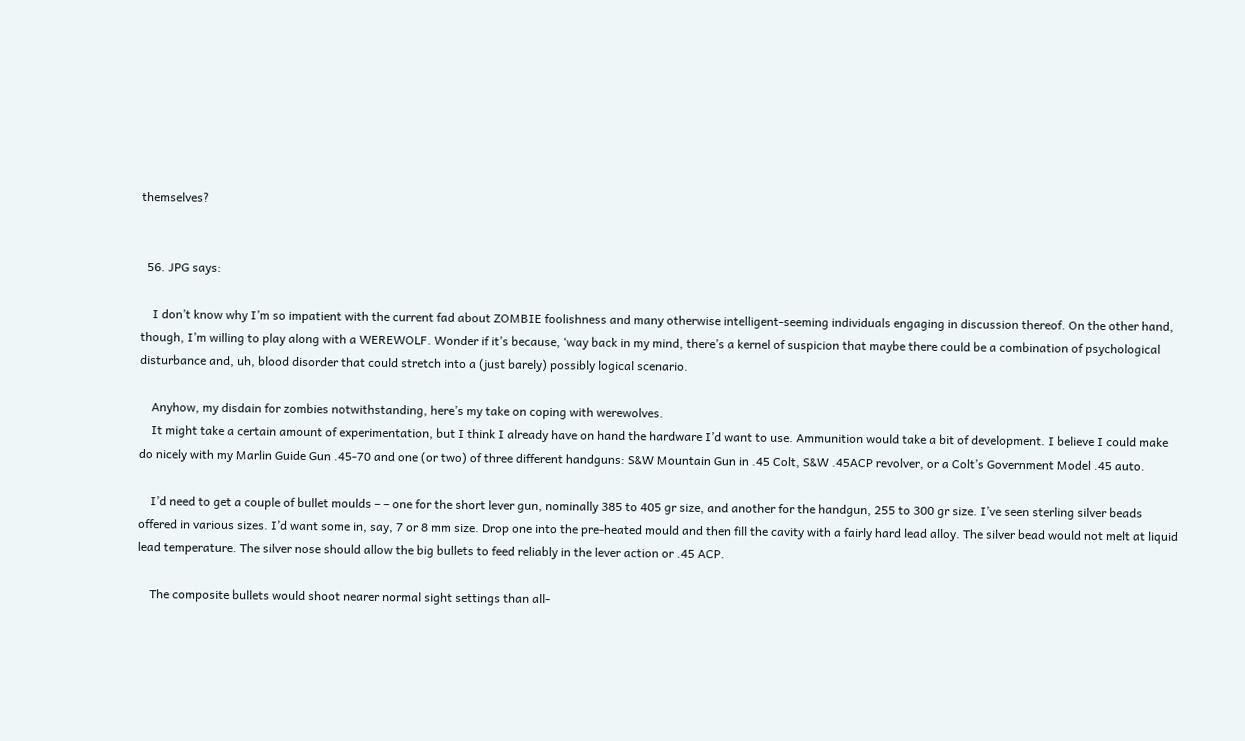themselves?


  56. JPG says:

    I don’t know why I’m so impatient with the current fad about ZOMBIE foolishness and many otherwise intelligent-seeming individuals engaging in discussion thereof. On the other hand, though, I’m willing to play along with a WEREWOLF. Wonder if it’s because, ‘way back in my mind, there’s a kernel of suspicion that maybe there could be a combination of psychological disturbance and, uh, blood disorder that could stretch into a (just barely) possibly logical scenario.

    Anyhow, my disdain for zombies notwithstanding, here’s my take on coping with werewolves.
    It might take a certain amount of experimentation, but I think I already have on hand the hardware I’d want to use. Ammunition would take a bit of development. I believe I could make do nicely with my Marlin Guide Gun .45-70 and one (or two) of three different handguns: S&W Mountain Gun in .45 Colt, S&W .45ACP revolver, or a Colt’s Government Model .45 auto.

    I’d need to get a couple of bullet moulds – – one for the short lever gun, nominally 385 to 405 gr size, and another for the handgun, 255 to 300 gr size. I’ve seen sterling silver beads offered in various sizes. I’d want some in, say, 7 or 8 mm size. Drop one into the pre-heated mould and then fill the cavity with a fairly hard lead alloy. The silver bead would not melt at liquid lead temperature. The silver nose should allow the big bullets to feed reliably in the lever action or .45 ACP.

    The composite bullets would shoot nearer normal sight settings than all-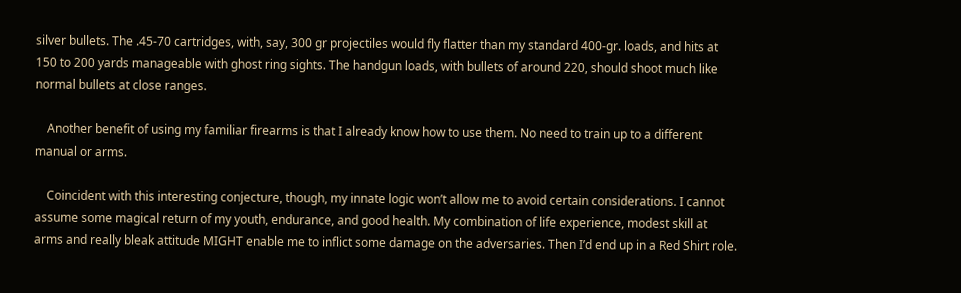silver bullets. The .45-70 cartridges, with, say, 300 gr projectiles would fly flatter than my standard 400-gr. loads, and hits at 150 to 200 yards manageable with ghost ring sights. The handgun loads, with bullets of around 220, should shoot much like normal bullets at close ranges.

    Another benefit of using my familiar firearms is that I already know how to use them. No need to train up to a different manual or arms.

    Coincident with this interesting conjecture, though, my innate logic won’t allow me to avoid certain considerations. I cannot assume some magical return of my youth, endurance, and good health. My combination of life experience, modest skill at arms and really bleak attitude MIGHT enable me to inflict some damage on the adversaries. Then I’d end up in a Red Shirt role.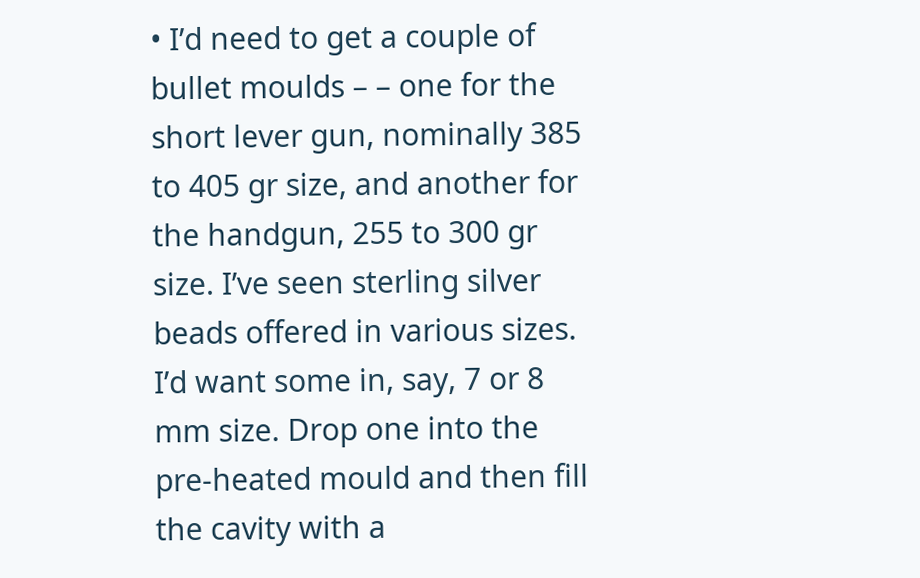• I’d need to get a couple of bullet moulds – – one for the short lever gun, nominally 385 to 405 gr size, and another for the handgun, 255 to 300 gr size. I’ve seen sterling silver beads offered in various sizes. I’d want some in, say, 7 or 8 mm size. Drop one into the pre-heated mould and then fill the cavity with a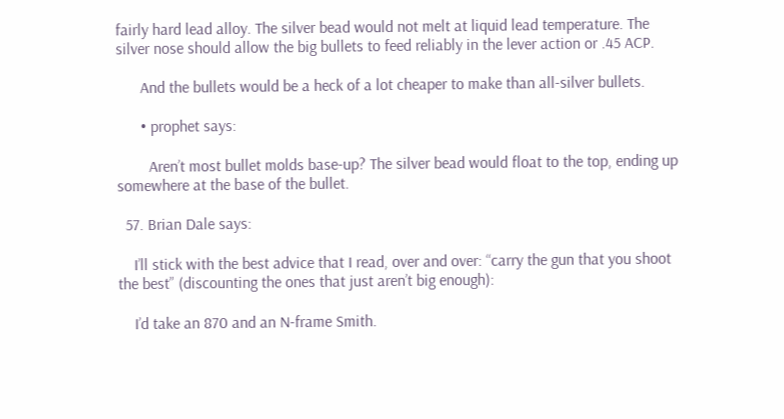fairly hard lead alloy. The silver bead would not melt at liquid lead temperature. The silver nose should allow the big bullets to feed reliably in the lever action or .45 ACP.

      And the bullets would be a heck of a lot cheaper to make than all-silver bullets.

      • prophet says:

        Aren’t most bullet molds base-up? The silver bead would float to the top, ending up somewhere at the base of the bullet.

  57. Brian Dale says:

    I’ll stick with the best advice that I read, over and over: “carry the gun that you shoot the best” (discounting the ones that just aren’t big enough):

    I’d take an 870 and an N-frame Smith.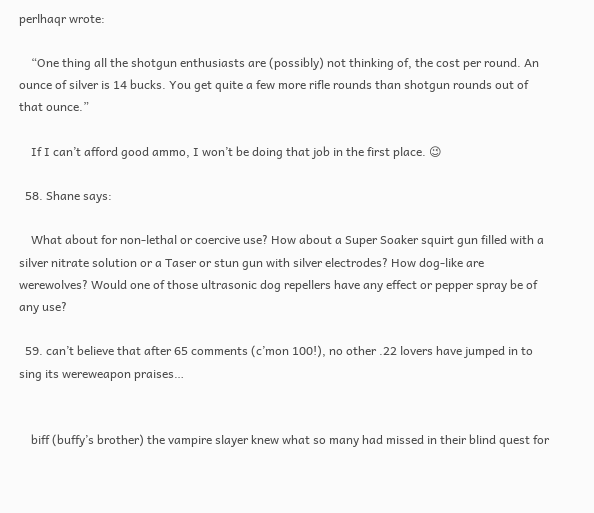perlhaqr wrote:

    “One thing all the shotgun enthusiasts are (possibly) not thinking of, the cost per round. An ounce of silver is 14 bucks. You get quite a few more rifle rounds than shotgun rounds out of that ounce.”

    If I can’t afford good ammo, I won’t be doing that job in the first place. 😉

  58. Shane says:

    What about for non-lethal or coercive use? How about a Super Soaker squirt gun filled with a silver nitrate solution or a Taser or stun gun with silver electrodes? How dog-like are werewolves? Would one of those ultrasonic dog repellers have any effect or pepper spray be of any use?

  59. can’t believe that after 65 comments (c’mon 100!), no other .22 lovers have jumped in to sing its wereweapon praises…


    biff (buffy’s brother) the vampire slayer knew what so many had missed in their blind quest for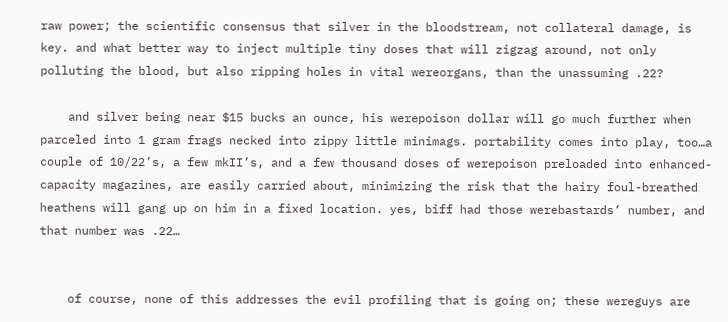raw power; the scientific consensus that silver in the bloodstream, not collateral damage, is key. and what better way to inject multiple tiny doses that will zigzag around, not only polluting the blood, but also ripping holes in vital wereorgans, than the unassuming .22?

    and silver being near $15 bucks an ounce, his werepoison dollar will go much further when parceled into 1 gram frags necked into zippy little minimags. portability comes into play, too…a couple of 10/22’s, a few mkII’s, and a few thousand doses of werepoison preloaded into enhanced-capacity magazines, are easily carried about, minimizing the risk that the hairy foul-breathed heathens will gang up on him in a fixed location. yes, biff had those werebastards’ number, and that number was .22…


    of course, none of this addresses the evil profiling that is going on; these wereguys are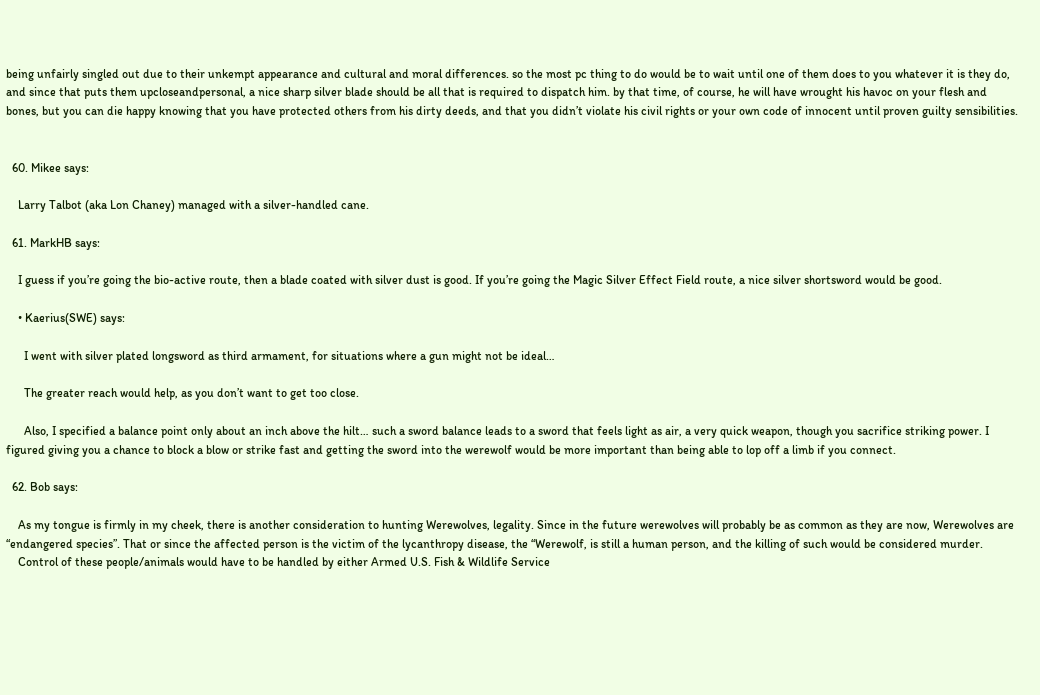being unfairly singled out due to their unkempt appearance and cultural and moral differences. so the most pc thing to do would be to wait until one of them does to you whatever it is they do, and since that puts them upcloseandpersonal, a nice sharp silver blade should be all that is required to dispatch him. by that time, of course, he will have wrought his havoc on your flesh and bones, but you can die happy knowing that you have protected others from his dirty deeds, and that you didn’t violate his civil rights or your own code of innocent until proven guilty sensibilities.


  60. Mikee says:

    Larry Talbot (aka Lon Chaney) managed with a silver-handled cane.

  61. MarkHB says:

    I guess if you’re going the bio-active route, then a blade coated with silver dust is good. If you’re going the Magic Silver Effect Field route, a nice silver shortsword would be good.

    • Kaerius(SWE) says:

      I went with silver plated longsword as third armament, for situations where a gun might not be ideal…

      The greater reach would help, as you don’t want to get too close.

      Also, I specified a balance point only about an inch above the hilt… such a sword balance leads to a sword that feels light as air, a very quick weapon, though you sacrifice striking power. I figured giving you a chance to block a blow or strike fast and getting the sword into the werewolf would be more important than being able to lop off a limb if you connect.

  62. Bob says:

    As my tongue is firmly in my cheek, there is another consideration to hunting Werewolves, legality. Since in the future werewolves will probably be as common as they are now, Werewolves are “endangered species”. That or since the affected person is the victim of the lycanthropy disease, the “Werewolf, is still a human person, and the killing of such would be considered murder.
    Control of these people/animals would have to be handled by either Armed U.S. Fish & Wildlife Service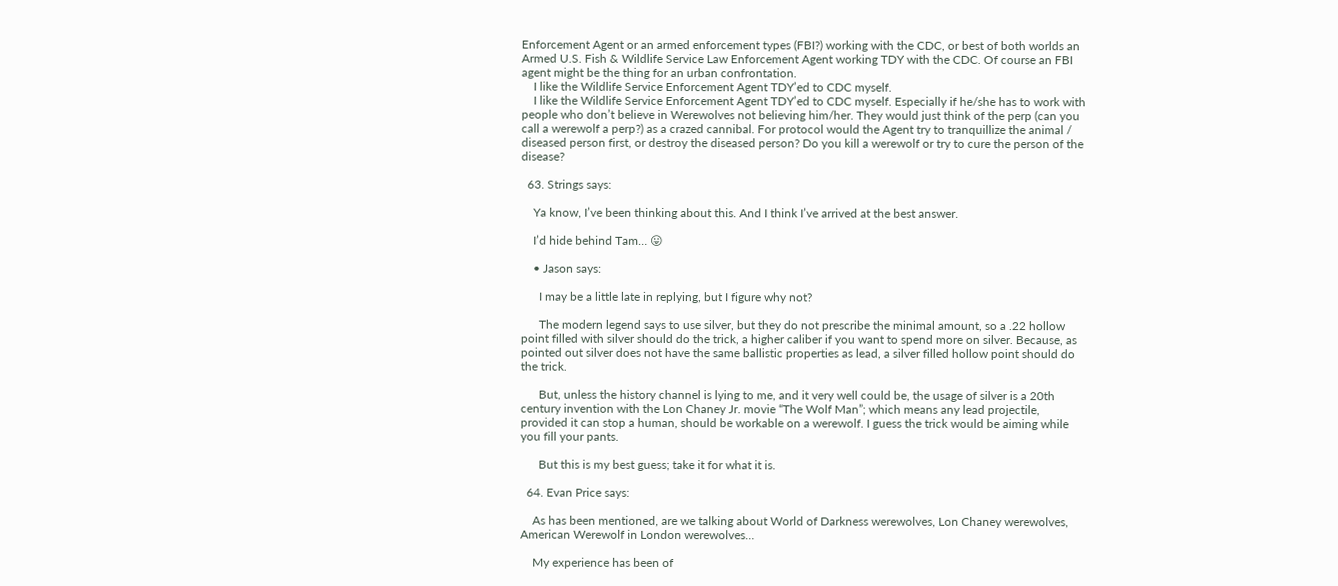Enforcement Agent or an armed enforcement types (FBI?) working with the CDC, or best of both worlds an Armed U.S. Fish & Wildlife Service Law Enforcement Agent working TDY with the CDC. Of course an FBI agent might be the thing for an urban confrontation.
    I like the Wildlife Service Enforcement Agent TDY’ed to CDC myself.
    I like the Wildlife Service Enforcement Agent TDY’ed to CDC myself. Especially if he/she has to work with people who don’t believe in Werewolves not believing him/her. They would just think of the perp (can you call a werewolf a perp?) as a crazed cannibal. For protocol would the Agent try to tranquillize the animal / diseased person first, or destroy the diseased person? Do you kill a werewolf or try to cure the person of the disease?

  63. Strings says:

    Ya know, I’ve been thinking about this. And I think I’ve arrived at the best answer.

    I’d hide behind Tam… 😛

    • Jason says:

      I may be a little late in replying, but I figure why not?

      The modern legend says to use silver, but they do not prescribe the minimal amount, so a .22 hollow point filled with silver should do the trick, a higher caliber if you want to spend more on silver. Because, as pointed out silver does not have the same ballistic properties as lead, a silver filled hollow point should do the trick.

      But, unless the history channel is lying to me, and it very well could be, the usage of silver is a 20th century invention with the Lon Chaney Jr. movie “The Wolf Man”; which means any lead projectile, provided it can stop a human, should be workable on a werewolf. I guess the trick would be aiming while you fill your pants.

      But this is my best guess; take it for what it is.

  64. Evan Price says:

    As has been mentioned, are we talking about World of Darkness werewolves, Lon Chaney werewolves, American Werewolf in London werewolves…

    My experience has been of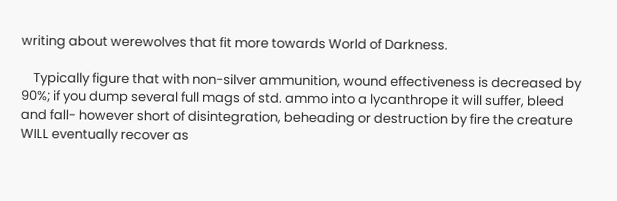writing about werewolves that fit more towards World of Darkness.

    Typically figure that with non-silver ammunition, wound effectiveness is decreased by 90%; if you dump several full mags of std. ammo into a lycanthrope it will suffer, bleed and fall- however short of disintegration, beheading or destruction by fire the creature WILL eventually recover as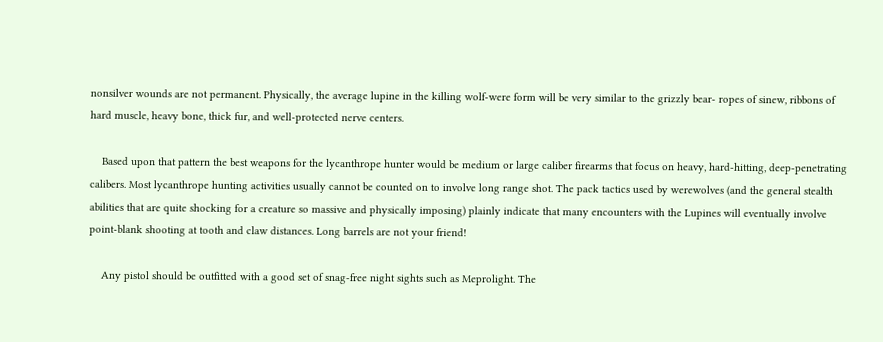nonsilver wounds are not permanent. Physically, the average lupine in the killing wolf-were form will be very similar to the grizzly bear- ropes of sinew, ribbons of hard muscle, heavy bone, thick fur, and well-protected nerve centers.

    Based upon that pattern the best weapons for the lycanthrope hunter would be medium or large caliber firearms that focus on heavy, hard-hitting, deep-penetrating calibers. Most lycanthrope hunting activities usually cannot be counted on to involve long range shot. The pack tactics used by werewolves (and the general stealth abilities that are quite shocking for a creature so massive and physically imposing) plainly indicate that many encounters with the Lupines will eventually involve point-blank shooting at tooth and claw distances. Long barrels are not your friend!

    Any pistol should be outfitted with a good set of snag-free night sights such as Meprolight. The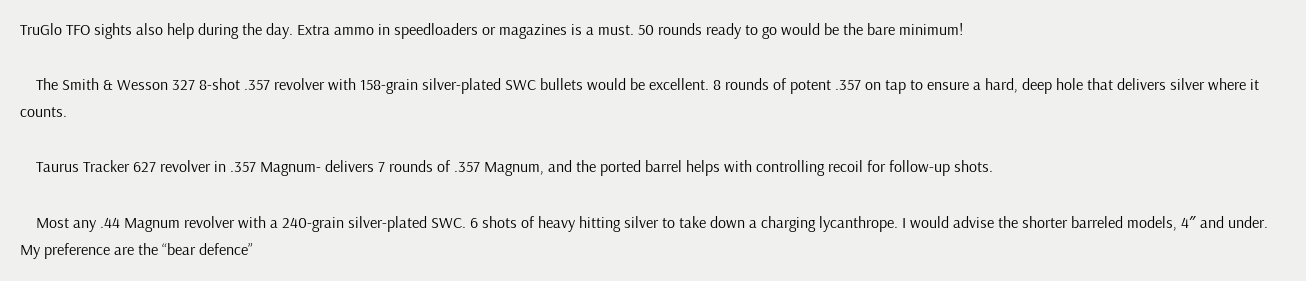TruGlo TFO sights also help during the day. Extra ammo in speedloaders or magazines is a must. 50 rounds ready to go would be the bare minimum!

    The Smith & Wesson 327 8-shot .357 revolver with 158-grain silver-plated SWC bullets would be excellent. 8 rounds of potent .357 on tap to ensure a hard, deep hole that delivers silver where it counts.

    Taurus Tracker 627 revolver in .357 Magnum- delivers 7 rounds of .357 Magnum, and the ported barrel helps with controlling recoil for follow-up shots.

    Most any .44 Magnum revolver with a 240-grain silver-plated SWC. 6 shots of heavy hitting silver to take down a charging lycanthrope. I would advise the shorter barreled models, 4″ and under. My preference are the “bear defence”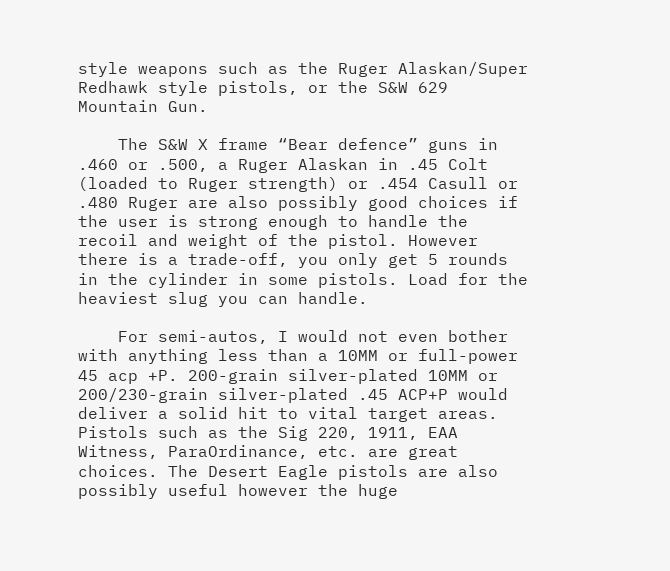style weapons such as the Ruger Alaskan/Super Redhawk style pistols, or the S&W 629 Mountain Gun.

    The S&W X frame “Bear defence” guns in .460 or .500, a Ruger Alaskan in .45 Colt (loaded to Ruger strength) or .454 Casull or .480 Ruger are also possibly good choices if the user is strong enough to handle the recoil and weight of the pistol. However there is a trade-off, you only get 5 rounds in the cylinder in some pistols. Load for the heaviest slug you can handle.

    For semi-autos, I would not even bother with anything less than a 10MM or full-power 45 acp +P. 200-grain silver-plated 10MM or 200/230-grain silver-plated .45 ACP+P would deliver a solid hit to vital target areas. Pistols such as the Sig 220, 1911, EAA Witness, ParaOrdinance, etc. are great choices. The Desert Eagle pistols are also possibly useful however the huge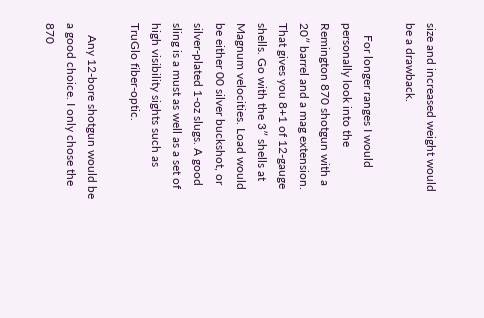size and increased weight would be a drawback.

    For longer ranges I would personally look into the Remington 870 shotgun with a 20″ barrel and a mag extension. That gives you 8+1 of 12-gauge shells. Go with the 3″ shells at Magnum velocities. Load would be either 00 silver buckshot, or silver-plated 1-oz slugs. A good sling is a must as well as a set of high visibility sights such as TruGlo fiber-optic.

    Any 12-bore shotgun would be a good choice. I only chose the 870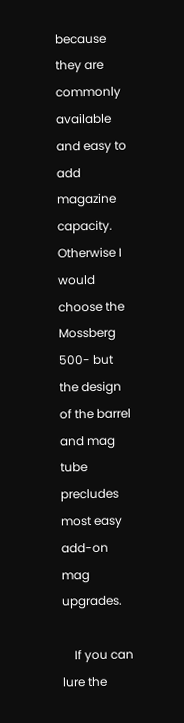because they are commonly available and easy to add magazine capacity. Otherwise I would choose the Mossberg 500- but the design of the barrel and mag tube precludes most easy add-on mag upgrades.

    If you can lure the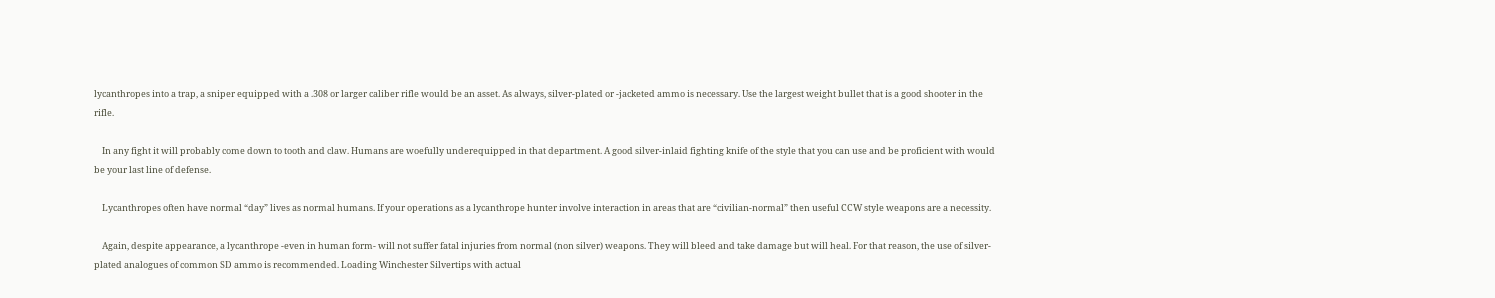lycanthropes into a trap, a sniper equipped with a .308 or larger caliber rifle would be an asset. As always, silver-plated or -jacketed ammo is necessary. Use the largest weight bullet that is a good shooter in the rifle.

    In any fight it will probably come down to tooth and claw. Humans are woefully underequipped in that department. A good silver-inlaid fighting knife of the style that you can use and be proficient with would be your last line of defense.

    Lycanthropes often have normal “day” lives as normal humans. If your operations as a lycanthrope hunter involve interaction in areas that are “civilian-normal” then useful CCW style weapons are a necessity.

    Again, despite appearance, a lycanthrope -even in human form- will not suffer fatal injuries from normal (non silver) weapons. They will bleed and take damage but will heal. For that reason, the use of silver-plated analogues of common SD ammo is recommended. Loading Winchester Silvertips with actual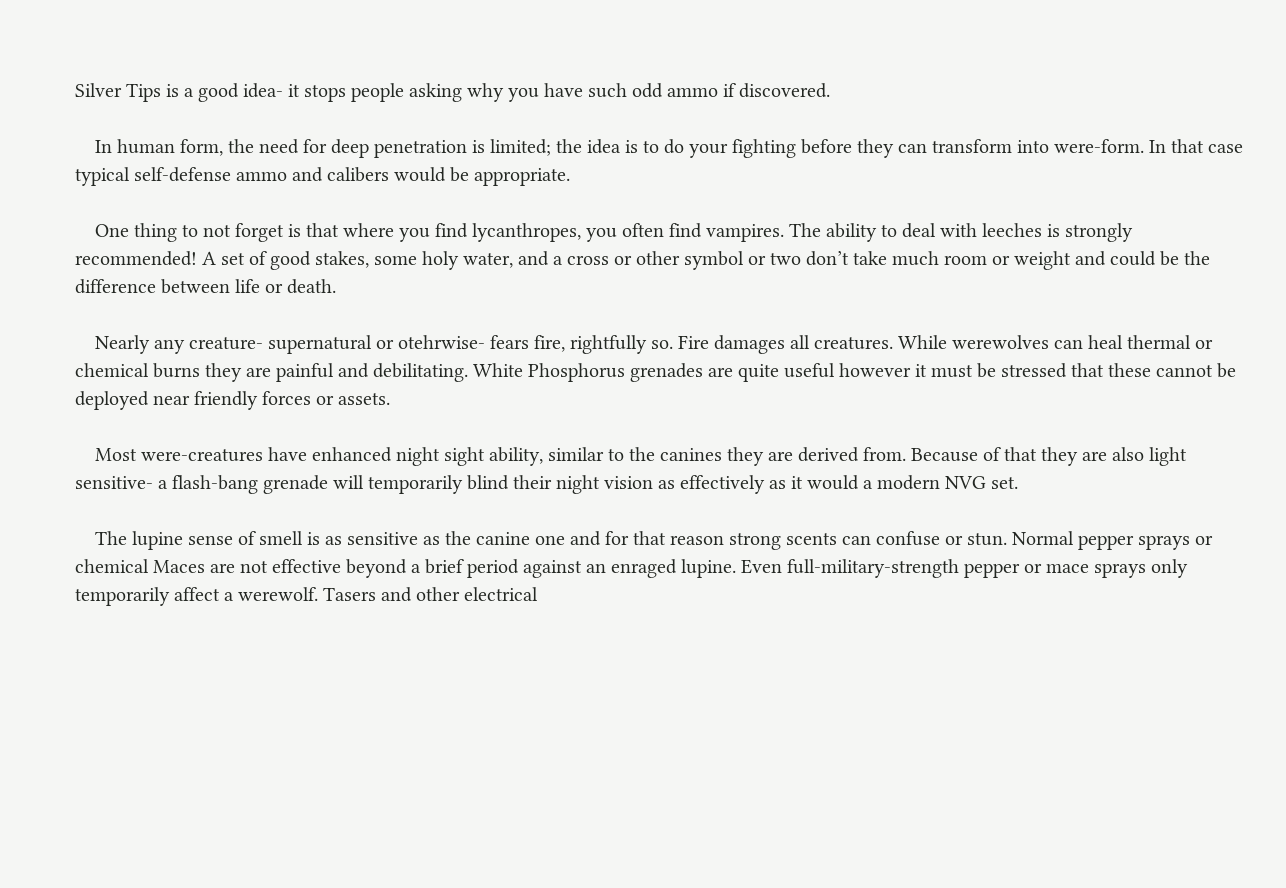Silver Tips is a good idea- it stops people asking why you have such odd ammo if discovered.

    In human form, the need for deep penetration is limited; the idea is to do your fighting before they can transform into were-form. In that case typical self-defense ammo and calibers would be appropriate.

    One thing to not forget is that where you find lycanthropes, you often find vampires. The ability to deal with leeches is strongly recommended! A set of good stakes, some holy water, and a cross or other symbol or two don’t take much room or weight and could be the difference between life or death.

    Nearly any creature- supernatural or otehrwise- fears fire, rightfully so. Fire damages all creatures. While werewolves can heal thermal or chemical burns they are painful and debilitating. White Phosphorus grenades are quite useful however it must be stressed that these cannot be deployed near friendly forces or assets.

    Most were-creatures have enhanced night sight ability, similar to the canines they are derived from. Because of that they are also light sensitive- a flash-bang grenade will temporarily blind their night vision as effectively as it would a modern NVG set.

    The lupine sense of smell is as sensitive as the canine one and for that reason strong scents can confuse or stun. Normal pepper sprays or chemical Maces are not effective beyond a brief period against an enraged lupine. Even full-military-strength pepper or mace sprays only temporarily affect a werewolf. Tasers and other electrical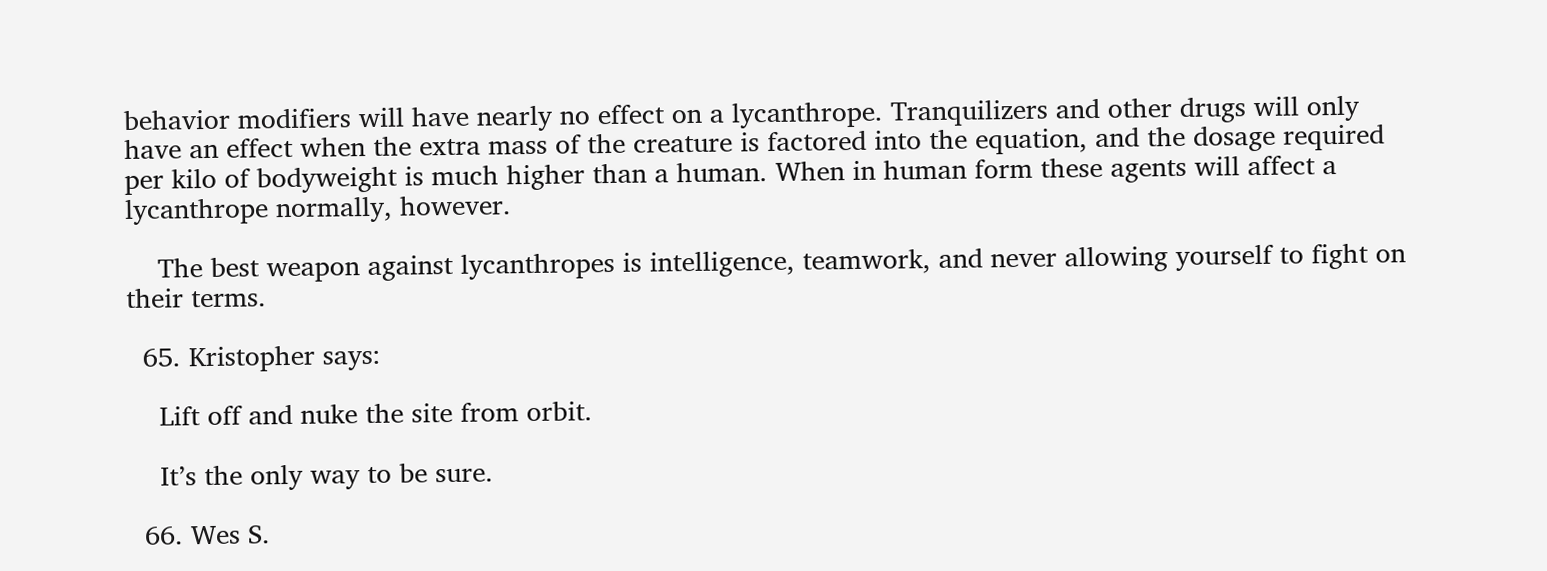behavior modifiers will have nearly no effect on a lycanthrope. Tranquilizers and other drugs will only have an effect when the extra mass of the creature is factored into the equation, and the dosage required per kilo of bodyweight is much higher than a human. When in human form these agents will affect a lycanthrope normally, however.

    The best weapon against lycanthropes is intelligence, teamwork, and never allowing yourself to fight on their terms.

  65. Kristopher says:

    Lift off and nuke the site from orbit.

    It’s the only way to be sure.

  66. Wes S.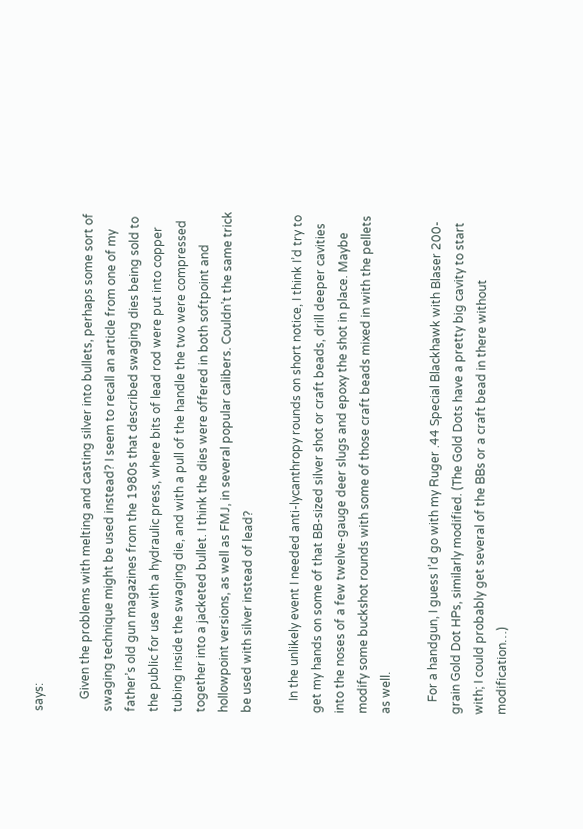says:

    Given the problems with melting and casting silver into bullets, perhaps some sort of swaging technique might be used instead? I seem to recall an article from one of my father’s old gun magazines from the 1980s that described swaging dies being sold to the public for use with a hydraulic press, where bits of lead rod were put into copper tubing inside the swaging die, and with a pull of the handle the two were compressed together into a jacketed bullet. I think the dies were offered in both softpoint and hollowpoint versions, as well as FMJ, in several popular calibers. Couldn’t the same trick be used with silver instead of lead?

    In the unlikely event I needed anti-lycanthropy rounds on short notice, I think I’d try to get my hands on some of that BB-sized silver shot or craft beads, drill deeper cavities into the noses of a few twelve-gauge deer slugs and epoxy the shot in place. Maybe modify some buckshot rounds with some of those craft beads mixed in with the pellets as well.

    For a handgun, I guess I’d go with my Ruger .44 Special Blackhawk with Blaser 200-grain Gold Dot HPs, similarly modified. (The Gold Dots have a pretty big cavity to start with; I could probably get several of the BBs or a craft bead in there without modification…)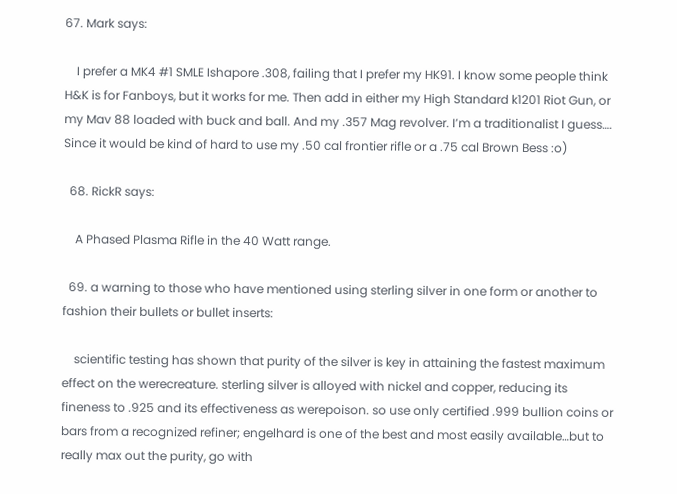67. Mark says:

    I prefer a MK4 #1 SMLE Ishapore .308, failing that I prefer my HK91. I know some people think H&K is for Fanboys, but it works for me. Then add in either my High Standard k1201 Riot Gun, or my Mav 88 loaded with buck and ball. And my .357 Mag revolver. I’m a traditionalist I guess…. Since it would be kind of hard to use my .50 cal frontier rifle or a .75 cal Brown Bess :o)

  68. RickR says:

    A Phased Plasma Rifle in the 40 Watt range.

  69. a warning to those who have mentioned using sterling silver in one form or another to fashion their bullets or bullet inserts:

    scientific testing has shown that purity of the silver is key in attaining the fastest maximum effect on the werecreature. sterling silver is alloyed with nickel and copper, reducing its fineness to .925 and its effectiveness as werepoison. so use only certified .999 bullion coins or bars from a recognized refiner; engelhard is one of the best and most easily available…but to really max out the purity, go with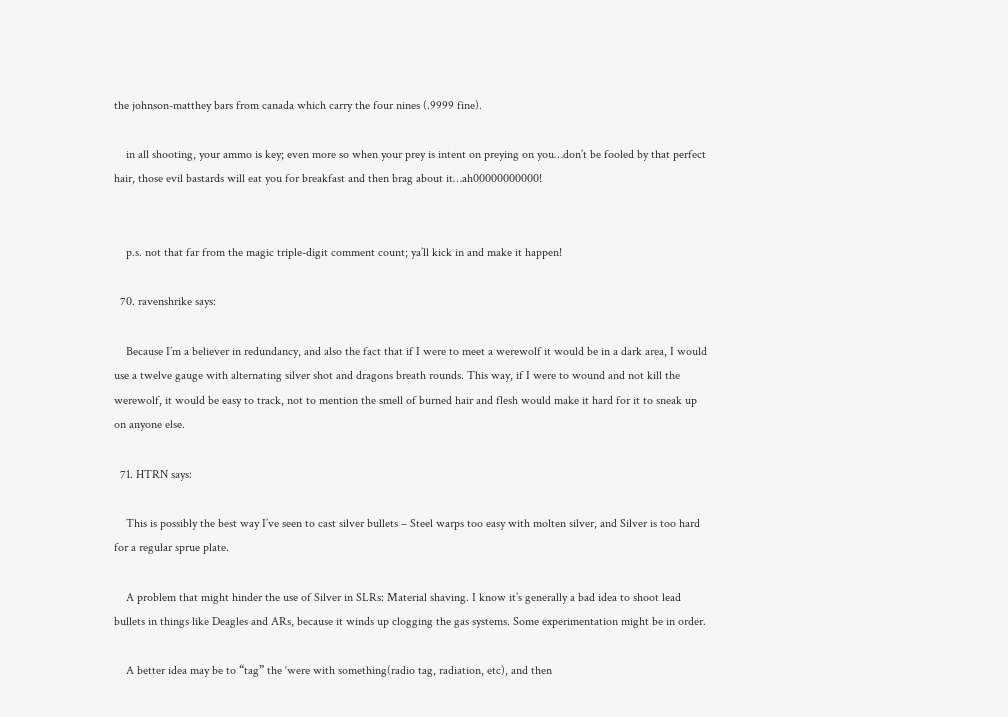the johnson-matthey bars from canada which carry the four nines (.9999 fine).

    in all shooting, your ammo is key; even more so when your prey is intent on preying on you…don’t be fooled by that perfect hair, those evil bastards will eat you for breakfast and then brag about it…ah00000000000!


    p.s. not that far from the magic triple-digit comment count; ya’ll kick in and make it happen!

  70. ravenshrike says:

    Because I’m a believer in redundancy, and also the fact that if I were to meet a werewolf it would be in a dark area, I would use a twelve gauge with alternating silver shot and dragons breath rounds. This way, if I were to wound and not kill the werewolf, it would be easy to track, not to mention the smell of burned hair and flesh would make it hard for it to sneak up on anyone else.

  71. HTRN says:

    This is possibly the best way I’ve seen to cast silver bullets – Steel warps too easy with molten silver, and Silver is too hard for a regular sprue plate.

    A problem that might hinder the use of Silver in SLRs: Material shaving. I know it’s generally a bad idea to shoot lead bullets in things like Deagles and ARs, because it winds up clogging the gas systems. Some experimentation might be in order.

    A better idea may be to “tag” the ‘were with something(radio tag, radiation, etc), and then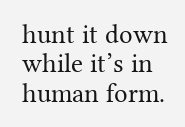hunt it down while it’s in human form.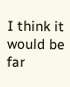I think it would be far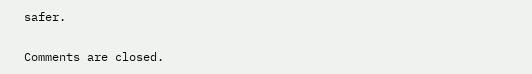safer.

Comments are closed.